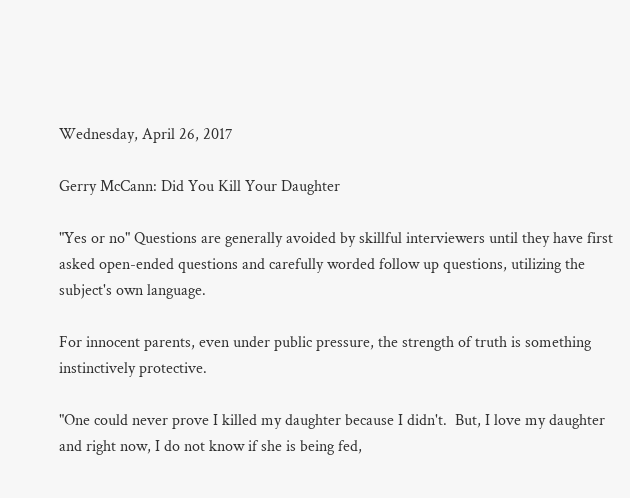Wednesday, April 26, 2017

Gerry McCann: Did You Kill Your Daughter

"Yes or no" Questions are generally avoided by skillful interviewers until they have first asked open-ended questions and carefully worded follow up questions, utilizing the subject's own language.

For innocent parents, even under public pressure, the strength of truth is something instinctively protective.

"One could never prove I killed my daughter because I didn't.  But, I love my daughter and right now, I do not know if she is being fed,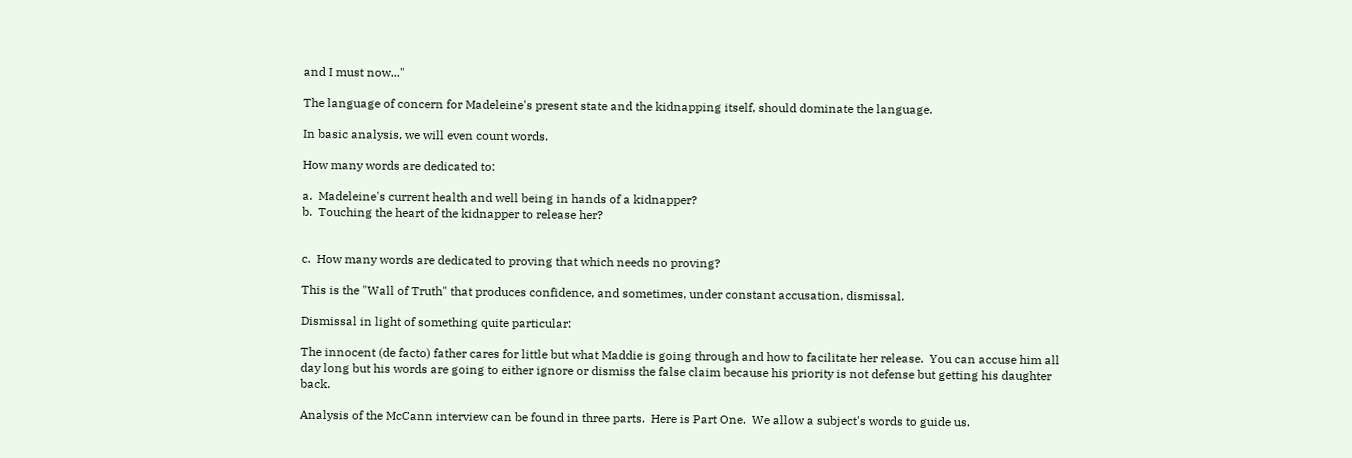and I must now..."

The language of concern for Madeleine's present state and the kidnapping itself, should dominate the language.

In basic analysis, we will even count words.

How many words are dedicated to:

a.  Madeleine's current health and well being in hands of a kidnapper?
b.  Touching the heart of the kidnapper to release her?


c.  How many words are dedicated to proving that which needs no proving?

This is the "Wall of Truth" that produces confidence, and sometimes, under constant accusation, dismissal.

Dismissal in light of something quite particular:

The innocent (de facto) father cares for little but what Maddie is going through and how to facilitate her release.  You can accuse him all day long but his words are going to either ignore or dismiss the false claim because his priority is not defense but getting his daughter back.

Analysis of the McCann interview can be found in three parts.  Here is Part One.  We allow a subject's words to guide us.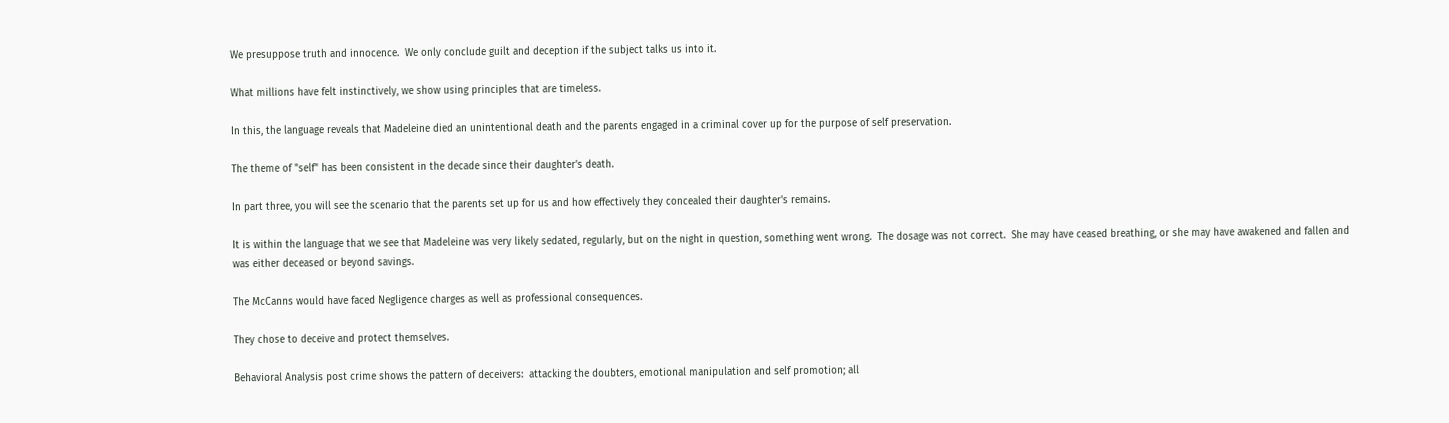We presuppose truth and innocence.  We only conclude guilt and deception if the subject talks us into it.

What millions have felt instinctively, we show using principles that are timeless.

In this, the language reveals that Madeleine died an unintentional death and the parents engaged in a criminal cover up for the purpose of self preservation.

The theme of "self" has been consistent in the decade since their daughter's death.

In part three, you will see the scenario that the parents set up for us and how effectively they concealed their daughter's remains.

It is within the language that we see that Madeleine was very likely sedated, regularly, but on the night in question, something went wrong.  The dosage was not correct.  She may have ceased breathing, or she may have awakened and fallen and was either deceased or beyond savings.

The McCanns would have faced Negligence charges as well as professional consequences.

They chose to deceive and protect themselves.

Behavioral Analysis post crime shows the pattern of deceivers:  attacking the doubters, emotional manipulation and self promotion; all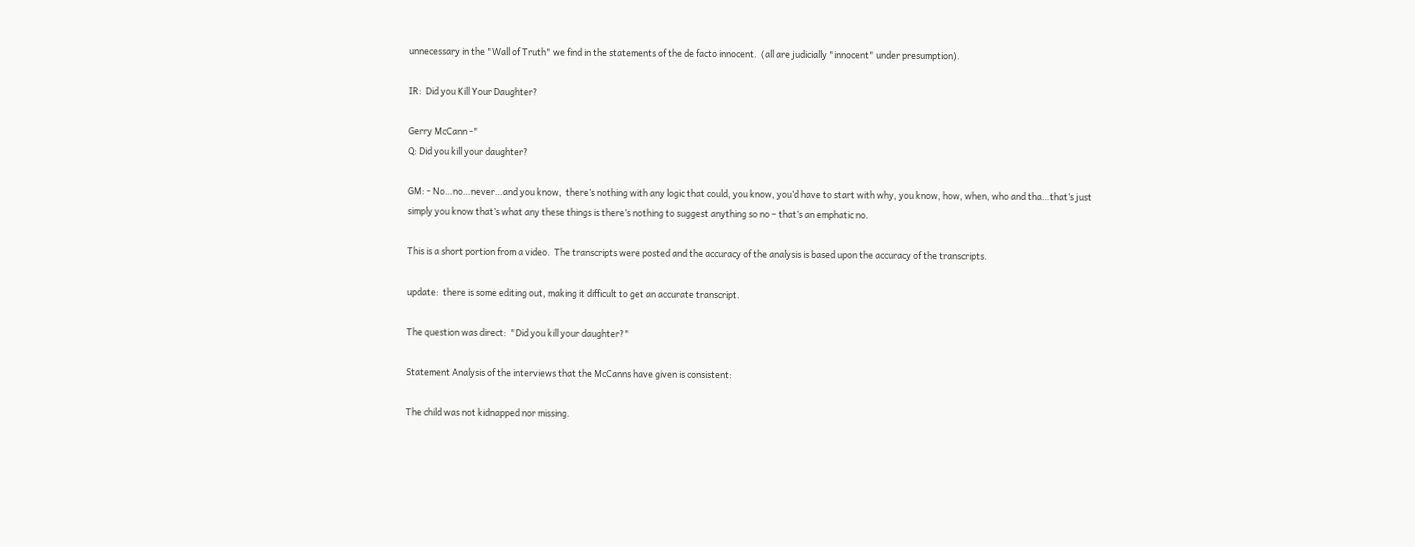unnecessary in the "Wall of Truth" we find in the statements of the de facto innocent.  (all are judicially "innocent" under presumption).

IR:  Did you Kill Your Daughter?

Gerry McCann -"
Q: Did you kill your daughter?

GM: - No…no…never…and you know,  there’s nothing with any logic that could, you know, you’d have to start with why, you know, how, when, who and tha…that’s just simply you know that’s what any these things is there’s nothing to suggest anything so no – that’s an emphatic no.

This is a short portion from a video.  The transcripts were posted and the accuracy of the analysis is based upon the accuracy of the transcripts.

update:  there is some editing out, making it difficult to get an accurate transcript.

The question was direct:  "Did you kill your daughter?"

Statement Analysis of the interviews that the McCanns have given is consistent:

The child was not kidnapped nor missing.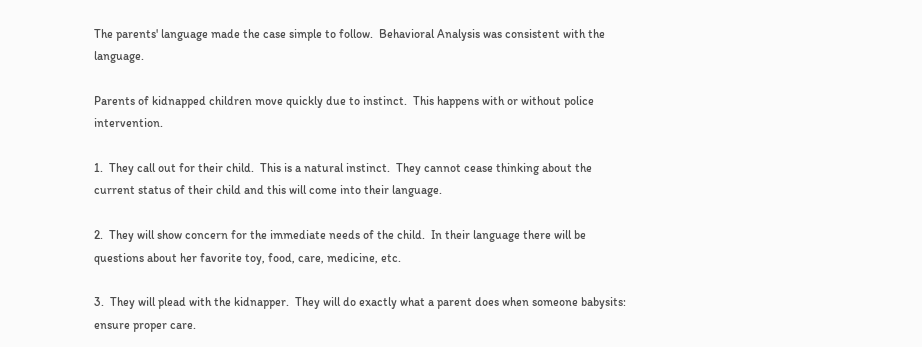The parents' language made the case simple to follow.  Behavioral Analysis was consistent with the language.

Parents of kidnapped children move quickly due to instinct.  This happens with or without police intervention.

1.  They call out for their child.  This is a natural instinct.  They cannot cease thinking about the current status of their child and this will come into their language.

2.  They will show concern for the immediate needs of the child.  In their language there will be questions about her favorite toy, food, care, medicine, etc.

3.  They will plead with the kidnapper.  They will do exactly what a parent does when someone babysits:  ensure proper care.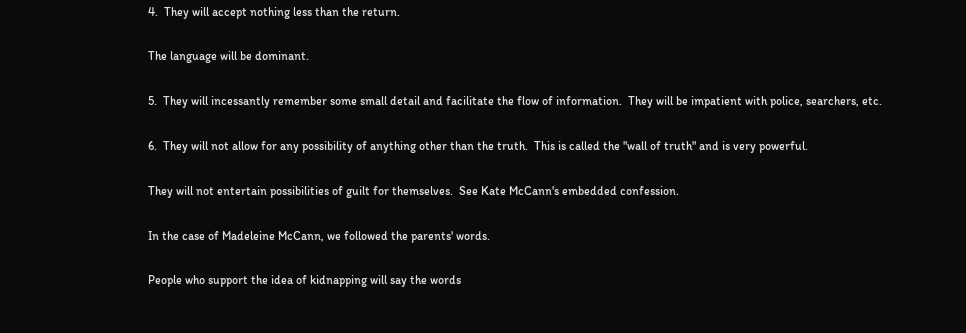4.  They will accept nothing less than the return.

The language will be dominant.

5.  They will incessantly remember some small detail and facilitate the flow of information.  They will be impatient with police, searchers, etc.

6.  They will not allow for any possibility of anything other than the truth.  This is called the "wall of truth" and is very powerful.

They will not entertain possibilities of guilt for themselves.  See Kate McCann's embedded confession.

In the case of Madeleine McCann, we followed the parents' words.

People who support the idea of kidnapping will say the words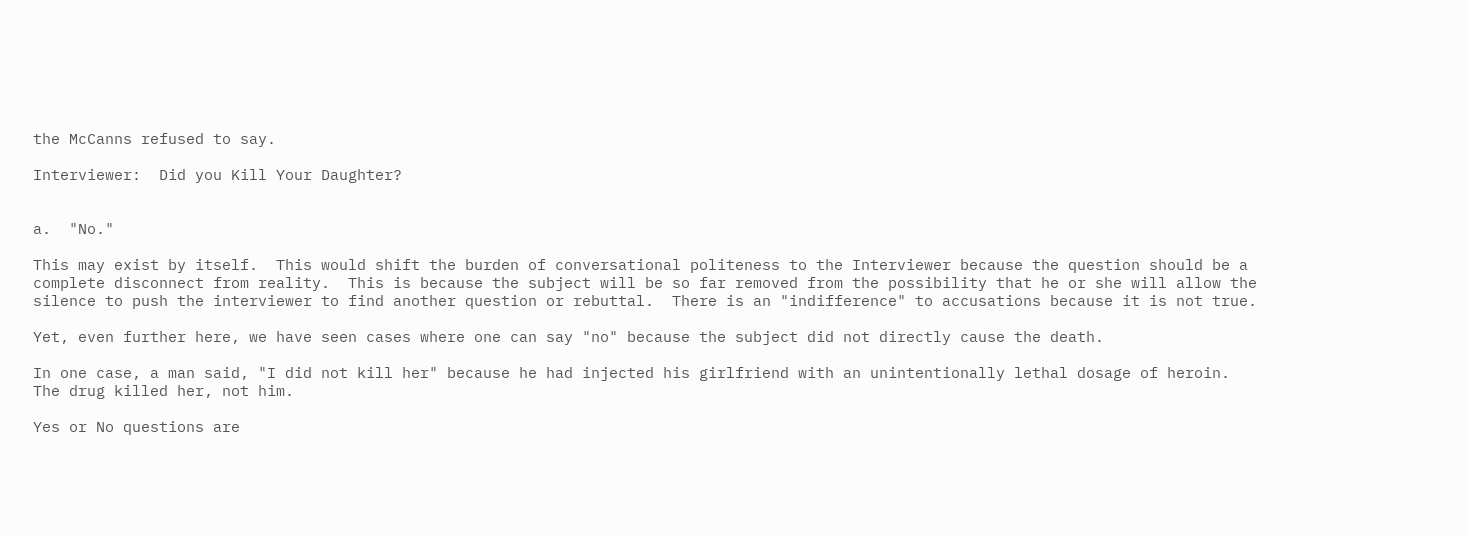the McCanns refused to say.

Interviewer:  Did you Kill Your Daughter?


a.  "No."

This may exist by itself.  This would shift the burden of conversational politeness to the Interviewer because the question should be a complete disconnect from reality.  This is because the subject will be so far removed from the possibility that he or she will allow the silence to push the interviewer to find another question or rebuttal.  There is an "indifference" to accusations because it is not true.

Yet, even further here, we have seen cases where one can say "no" because the subject did not directly cause the death.

In one case, a man said, "I did not kill her" because he had injected his girlfriend with an unintentionally lethal dosage of heroin.  The drug killed her, not him.

Yes or No questions are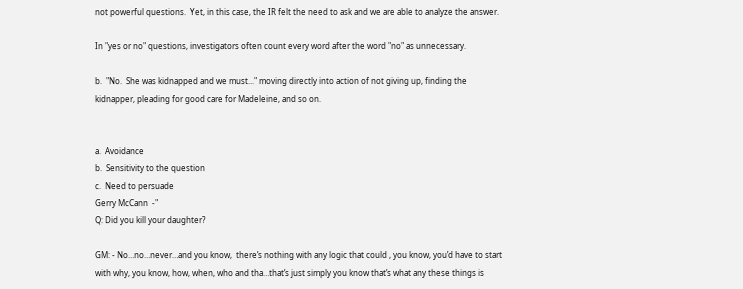not powerful questions.  Yet, in this case, the IR felt the need to ask and we are able to analyze the answer.

In "yes or no" questions, investigators often count every word after the word "no" as unnecessary.

b.  "No.  She was kidnapped and we must..." moving directly into action of not giving up, finding the kidnapper, pleading for good care for Madeleine, and so on.


a.  Avoidance
b.  Sensitivity to the question
c.  Need to persuade
Gerry McCann  -"
Q: Did you kill your daughter?

GM: - No…no…never…and you know,  there’s nothing with any logic that could , you know, you’d have to start with why, you know, how, when, who and tha…that’s just simply you know that’s what any these things is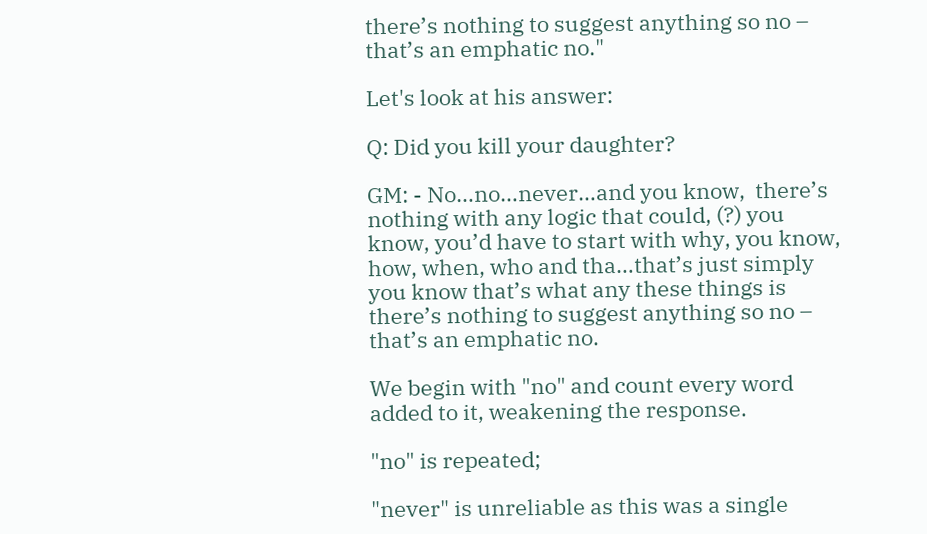there’s nothing to suggest anything so no – that’s an emphatic no."

Let's look at his answer:

Q: Did you kill your daughter?

GM: - No…no…never…and you know,  there’s nothing with any logic that could, (?) you know, you’d have to start with why, you know, how, when, who and tha…that’s just simply you know that’s what any these things is there’s nothing to suggest anything so no – that’s an emphatic no.

We begin with "no" and count every word added to it, weakening the response.

"no" is repeated;

"never" is unreliable as this was a single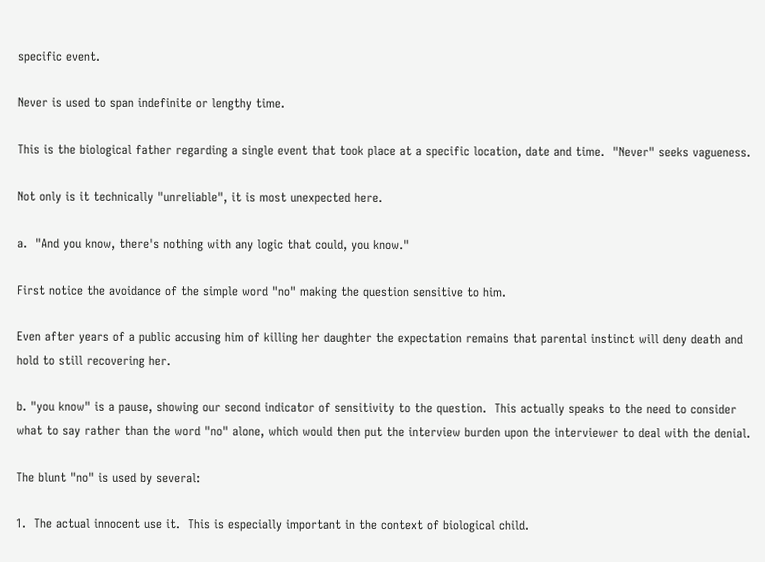specific event.

Never is used to span indefinite or lengthy time.

This is the biological father regarding a single event that took place at a specific location, date and time.  "Never" seeks vagueness.

Not only is it technically "unreliable", it is most unexpected here.

a.  "And you know, there's nothing with any logic that could, you know."

First notice the avoidance of the simple word "no" making the question sensitive to him.

Even after years of a public accusing him of killing her daughter the expectation remains that parental instinct will deny death and hold to still recovering her.

b. "you know" is a pause, showing our second indicator of sensitivity to the question.  This actually speaks to the need to consider what to say rather than the word "no" alone, which would then put the interview burden upon the interviewer to deal with the denial.

The blunt "no" is used by several:

1.  The actual innocent use it.  This is especially important in the context of biological child.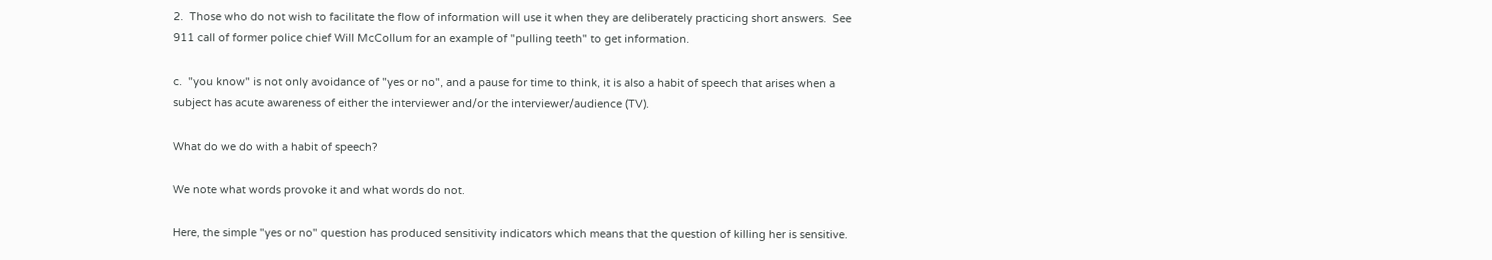2.  Those who do not wish to facilitate the flow of information will use it when they are deliberately practicing short answers.  See 911 call of former police chief Will McCollum for an example of "pulling teeth" to get information.

c.  "you know" is not only avoidance of "yes or no", and a pause for time to think, it is also a habit of speech that arises when a subject has acute awareness of either the interviewer and/or the interviewer/audience (TV).

What do we do with a habit of speech?

We note what words provoke it and what words do not.

Here, the simple "yes or no" question has produced sensitivity indicators which means that the question of killing her is sensitive.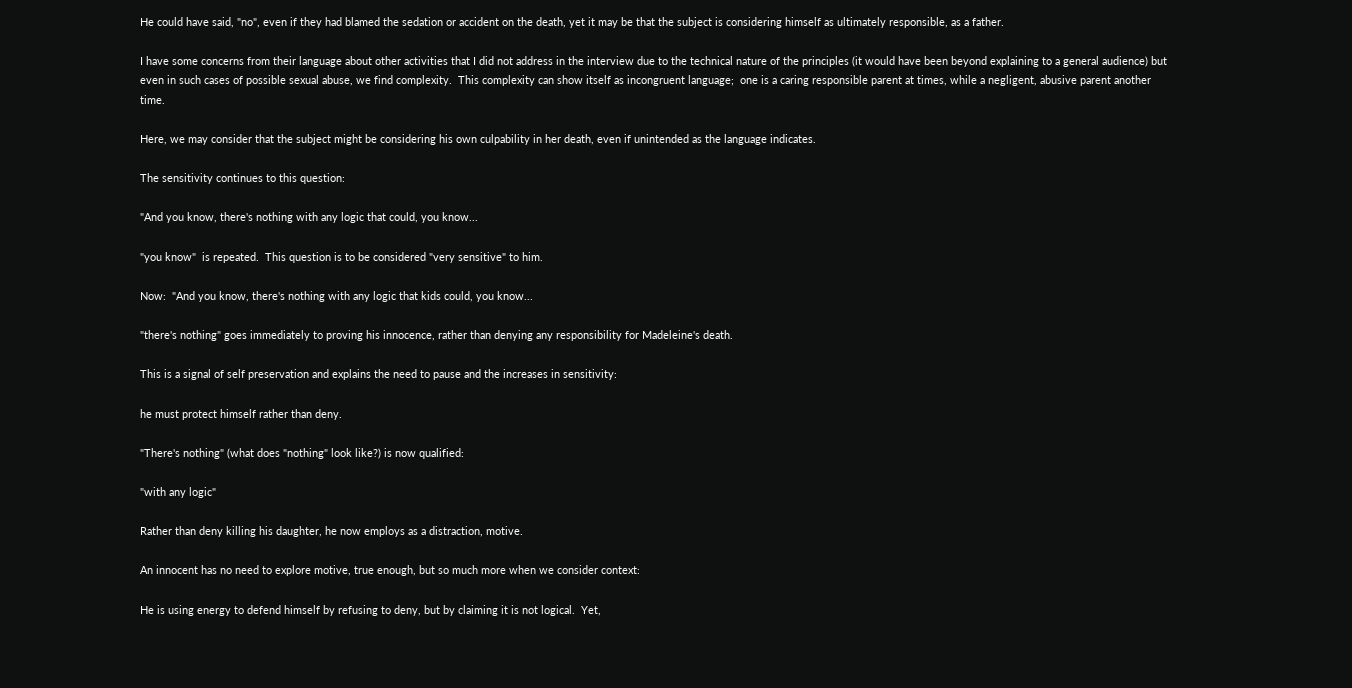He could have said, "no", even if they had blamed the sedation or accident on the death, yet it may be that the subject is considering himself as ultimately responsible, as a father.

I have some concerns from their language about other activities that I did not address in the interview due to the technical nature of the principles (it would have been beyond explaining to a general audience) but even in such cases of possible sexual abuse, we find complexity.  This complexity can show itself as incongruent language;  one is a caring responsible parent at times, while a negligent, abusive parent another time.

Here, we may consider that the subject might be considering his own culpability in her death, even if unintended as the language indicates.

The sensitivity continues to this question:

"And you know, there's nothing with any logic that could, you know...

"you know"  is repeated.  This question is to be considered "very sensitive" to him.

Now:  "And you know, there's nothing with any logic that kids could, you know...

"there's nothing" goes immediately to proving his innocence, rather than denying any responsibility for Madeleine's death.

This is a signal of self preservation and explains the need to pause and the increases in sensitivity:

he must protect himself rather than deny.

"There's nothing" (what does "nothing" look like?) is now qualified:

"with any logic"

Rather than deny killing his daughter, he now employs as a distraction, motive.

An innocent has no need to explore motive, true enough, but so much more when we consider context:

He is using energy to defend himself by refusing to deny, but by claiming it is not logical.  Yet,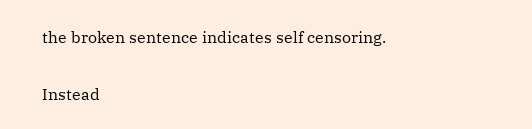the broken sentence indicates self censoring.

Instead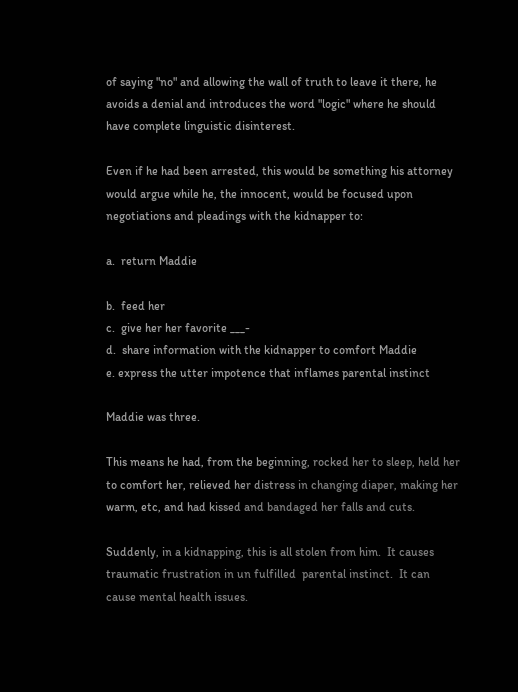of saying "no" and allowing the wall of truth to leave it there, he avoids a denial and introduces the word "logic" where he should have complete linguistic disinterest.

Even if he had been arrested, this would be something his attorney would argue while he, the innocent, would be focused upon negotiations and pleadings with the kidnapper to:

a.  return Maddie

b.  feed her
c.  give her her favorite ___-
d.  share information with the kidnapper to comfort Maddie
e. express the utter impotence that inflames parental instinct

Maddie was three.

This means he had, from the beginning, rocked her to sleep, held her to comfort her, relieved her distress in changing diaper, making her warm, etc, and had kissed and bandaged her falls and cuts.

Suddenly, in a kidnapping, this is all stolen from him.  It causes traumatic frustration in un fulfilled  parental instinct.  It can cause mental health issues.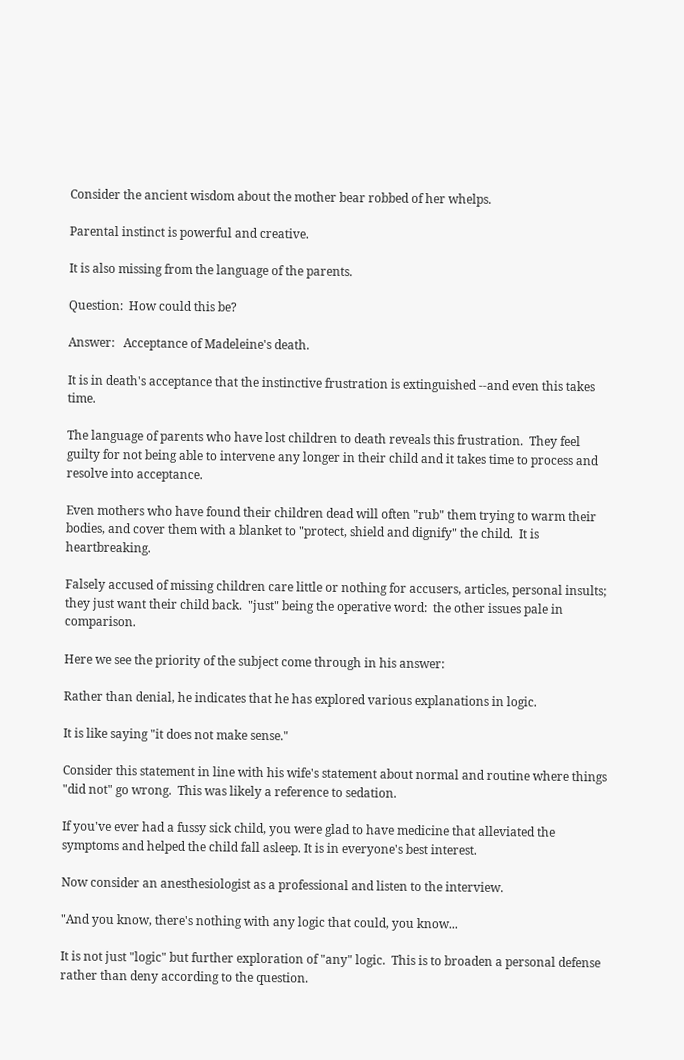Consider the ancient wisdom about the mother bear robbed of her whelps.

Parental instinct is powerful and creative.

It is also missing from the language of the parents.

Question:  How could this be?

Answer:   Acceptance of Madeleine's death.

It is in death's acceptance that the instinctive frustration is extinguished --and even this takes time.

The language of parents who have lost children to death reveals this frustration.  They feel guilty for not being able to intervene any longer in their child and it takes time to process and resolve into acceptance.

Even mothers who have found their children dead will often "rub" them trying to warm their bodies, and cover them with a blanket to "protect, shield and dignify" the child.  It is heartbreaking.

Falsely accused of missing children care little or nothing for accusers, articles, personal insults; they just want their child back.  "just" being the operative word:  the other issues pale in comparison.

Here we see the priority of the subject come through in his answer:

Rather than denial, he indicates that he has explored various explanations in logic.

It is like saying "it does not make sense."

Consider this statement in line with his wife's statement about normal and routine where things "did not" go wrong.  This was likely a reference to sedation.

If you've ever had a fussy sick child, you were glad to have medicine that alleviated the symptoms and helped the child fall asleep. It is in everyone's best interest.

Now consider an anesthesiologist as a professional and listen to the interview.

"And you know, there's nothing with any logic that could, you know...

It is not just "logic" but further exploration of "any" logic.  This is to broaden a personal defense rather than deny according to the question.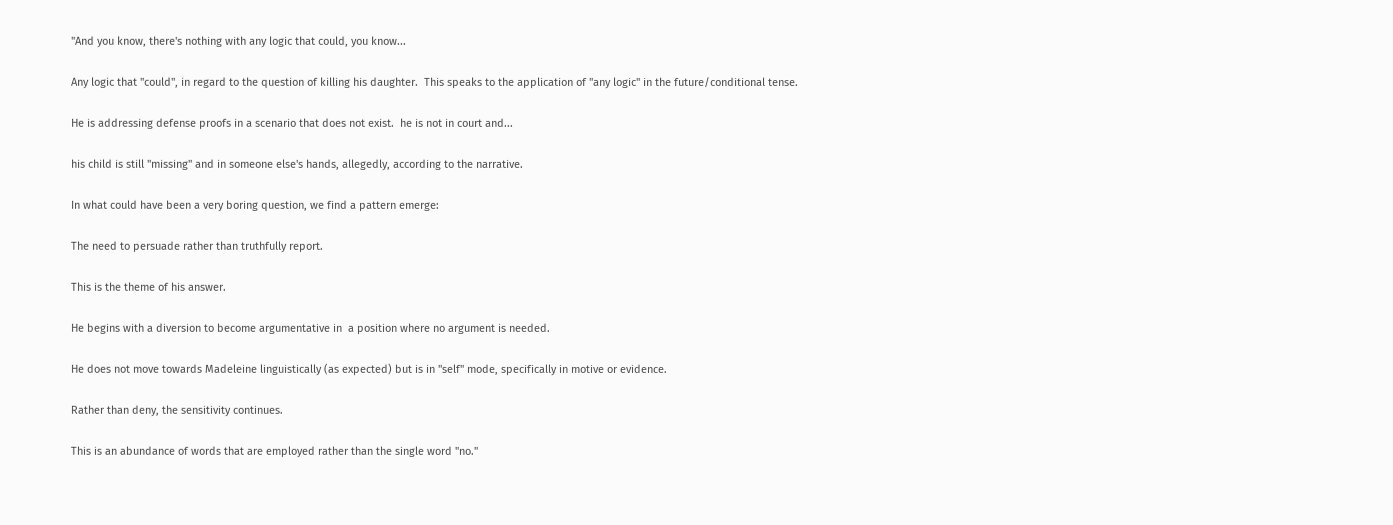"And you know, there's nothing with any logic that could, you know...

Any logic that "could", in regard to the question of killing his daughter.  This speaks to the application of "any logic" in the future/conditional tense.

He is addressing defense proofs in a scenario that does not exist.  he is not in court and...

his child is still "missing" and in someone else's hands, allegedly, according to the narrative.

In what could have been a very boring question, we find a pattern emerge:

The need to persuade rather than truthfully report.

This is the theme of his answer.

He begins with a diversion to become argumentative in  a position where no argument is needed.

He does not move towards Madeleine linguistically (as expected) but is in "self" mode, specifically in motive or evidence.

Rather than deny, the sensitivity continues.

This is an abundance of words that are employed rather than the single word "no."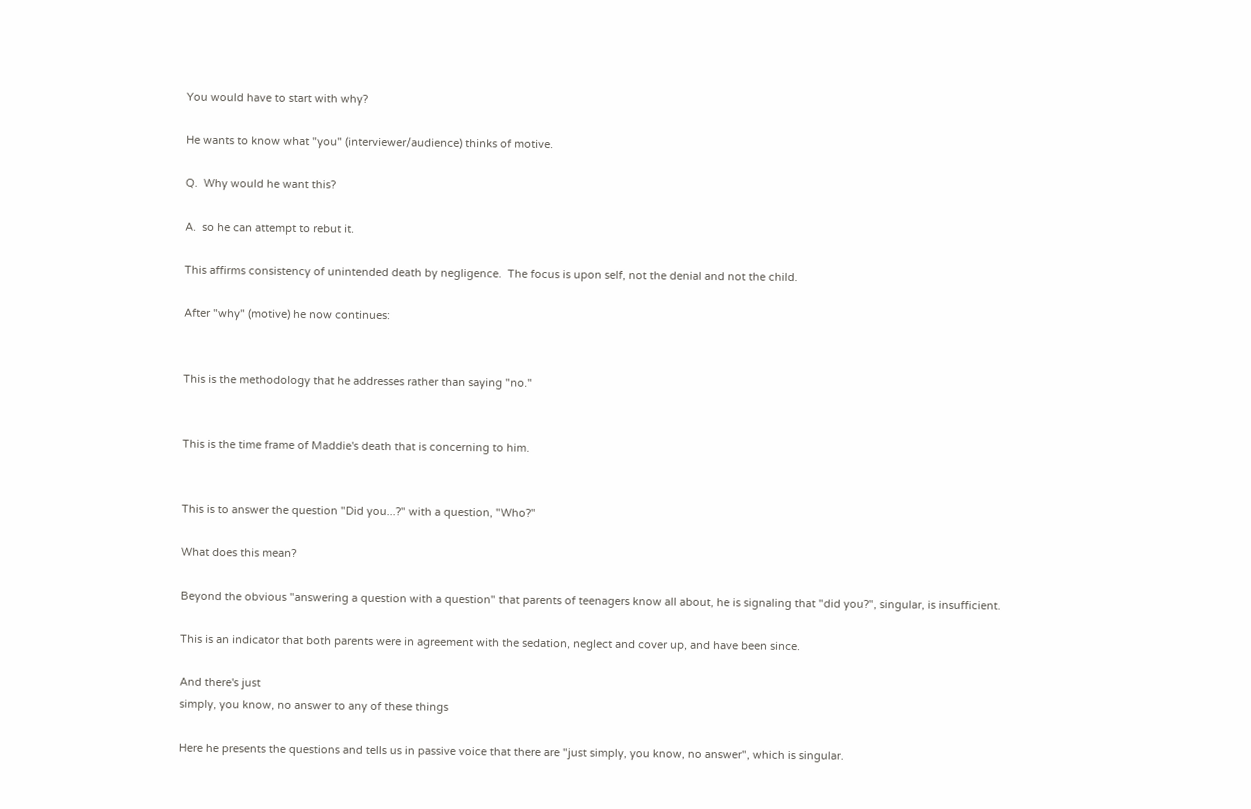You would have to start with why?

He wants to know what "you" (interviewer/audience) thinks of motive.

Q.  Why would he want this?

A.  so he can attempt to rebut it.

This affirms consistency of unintended death by negligence.  The focus is upon self, not the denial and not the child.

After "why" (motive) he now continues:


This is the methodology that he addresses rather than saying "no."


This is the time frame of Maddie's death that is concerning to him.


This is to answer the question "Did you...?" with a question, "Who?"

What does this mean?

Beyond the obvious "answering a question with a question" that parents of teenagers know all about, he is signaling that "did you?", singular, is insufficient.

This is an indicator that both parents were in agreement with the sedation, neglect and cover up, and have been since.

And there's just
simply, you know, no answer to any of these things

Here he presents the questions and tells us in passive voice that there are "just simply, you know, no answer", which is singular.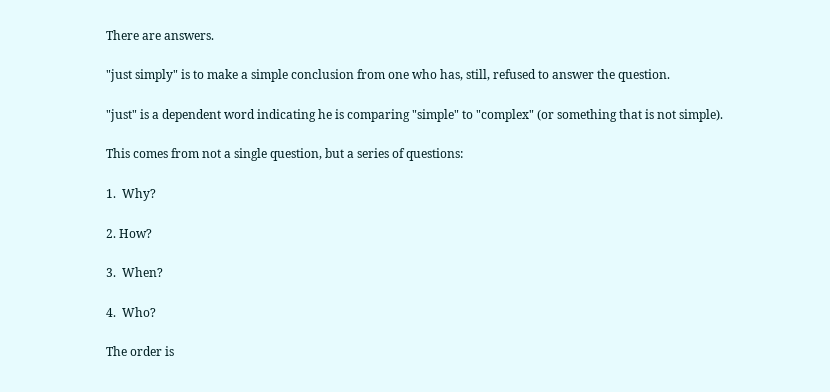There are answers.

"just simply" is to make a simple conclusion from one who has, still, refused to answer the question.

"just" is a dependent word indicating he is comparing "simple" to "complex" (or something that is not simple).

This comes from not a single question, but a series of questions:

1.  Why?

2. How?

3.  When?

4.  Who?

The order is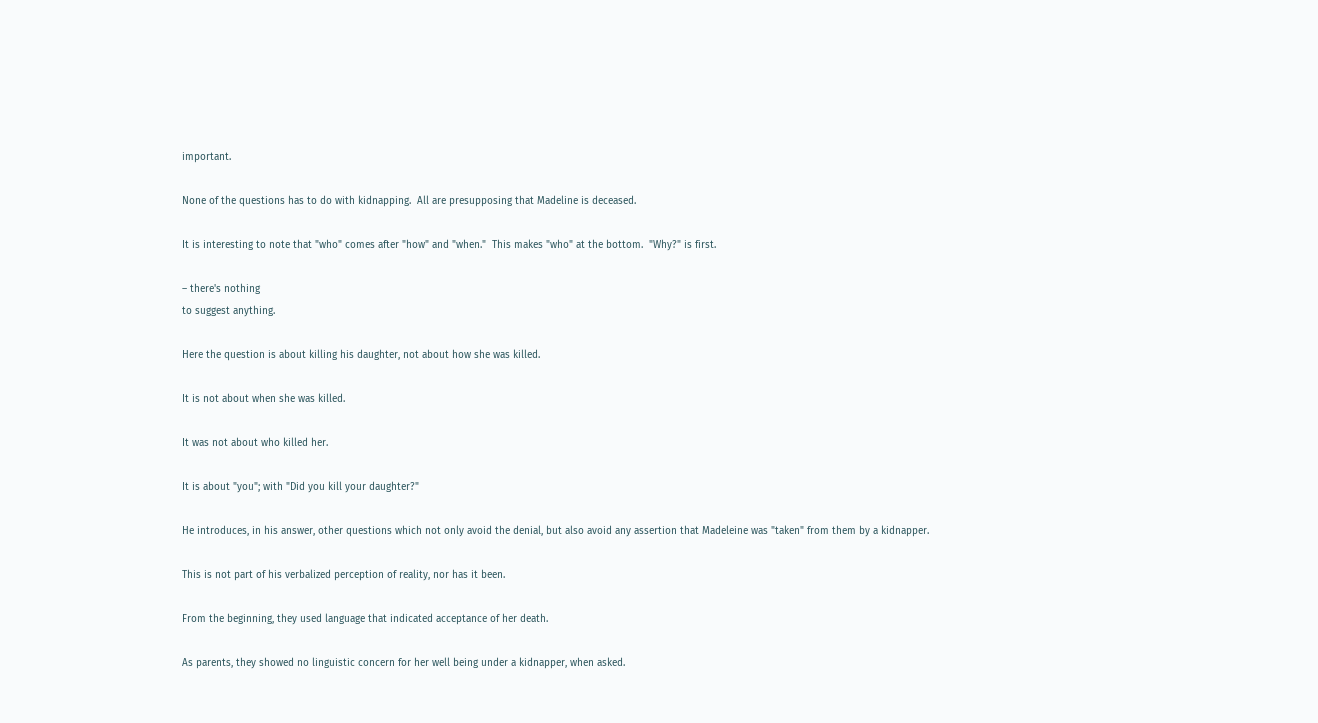important.

None of the questions has to do with kidnapping.  All are presupposing that Madeline is deceased.

It is interesting to note that "who" comes after "how" and "when."  This makes "who" at the bottom.  "Why?" is first.

– there's nothing
to suggest anything.

Here the question is about killing his daughter, not about how she was killed.

It is not about when she was killed.

It was not about who killed her.

It is about "you"; with "Did you kill your daughter?"

He introduces, in his answer, other questions which not only avoid the denial, but also avoid any assertion that Madeleine was "taken" from them by a kidnapper.

This is not part of his verbalized perception of reality, nor has it been.

From the beginning, they used language that indicated acceptance of her death.

As parents, they showed no linguistic concern for her well being under a kidnapper, when asked.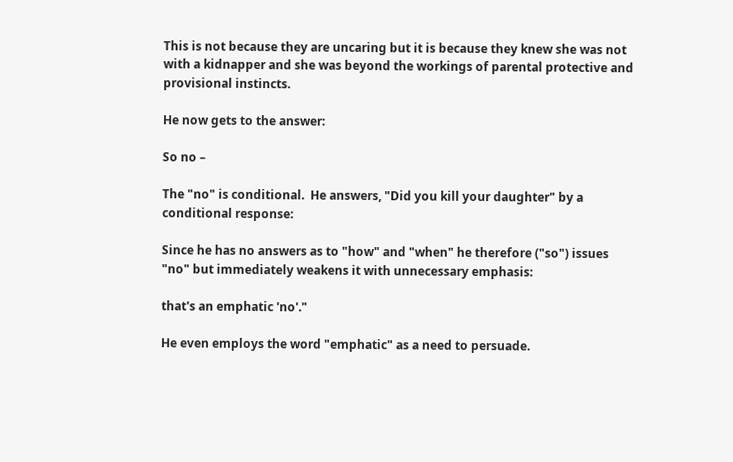This is not because they are uncaring but it is because they knew she was not with a kidnapper and she was beyond the workings of parental protective and provisional instincts.

He now gets to the answer:

So no –

The "no" is conditional.  He answers, "Did you kill your daughter" by a conditional response:

Since he has no answers as to "how" and "when" he therefore ("so") issues "no" but immediately weakens it with unnecessary emphasis:

that's an emphatic 'no'."

He even employs the word "emphatic" as a need to persuade.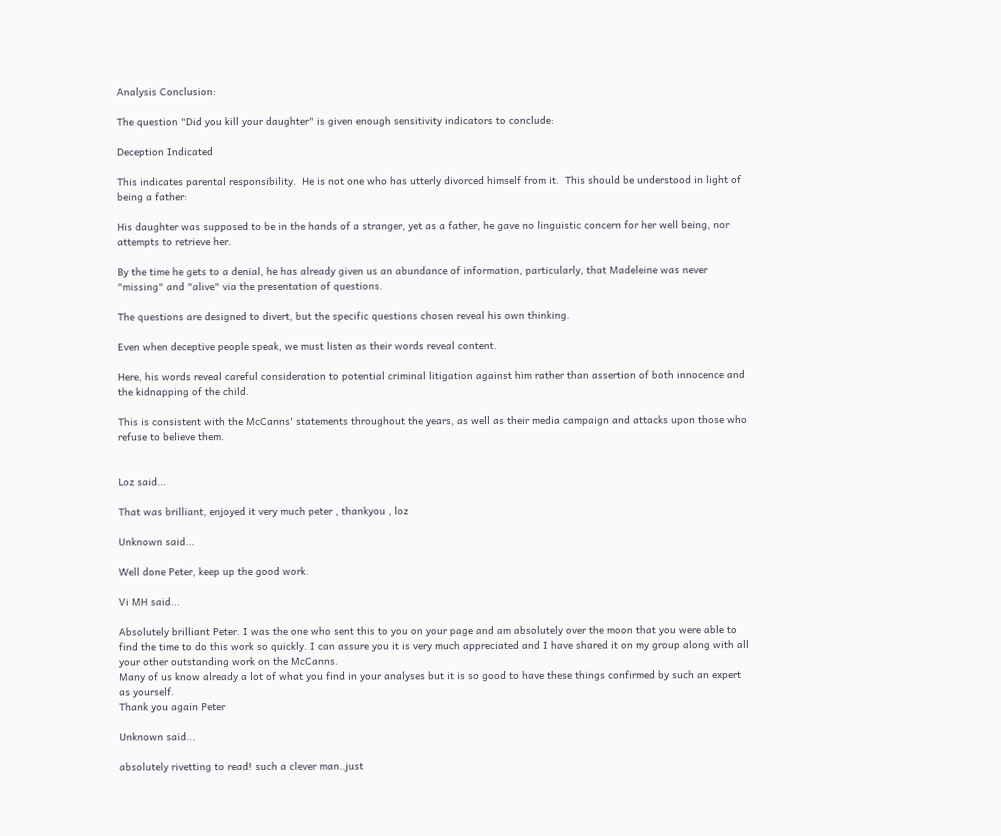Analysis Conclusion:

The question "Did you kill your daughter" is given enough sensitivity indicators to conclude:

Deception Indicated

This indicates parental responsibility.  He is not one who has utterly divorced himself from it.  This should be understood in light of being a father:

His daughter was supposed to be in the hands of a stranger, yet as a father, he gave no linguistic concern for her well being, nor attempts to retrieve her.

By the time he gets to a denial, he has already given us an abundance of information, particularly, that Madeleine was never "missing" and "alive" via the presentation of questions.

The questions are designed to divert, but the specific questions chosen reveal his own thinking.

Even when deceptive people speak, we must listen as their words reveal content.

Here, his words reveal careful consideration to potential criminal litigation against him rather than assertion of both innocence and the kidnapping of the child.

This is consistent with the McCanns' statements throughout the years, as well as their media campaign and attacks upon those who refuse to believe them.


Loz said...

That was brilliant, enjoyed it very much peter , thankyou , loz

Unknown said...

Well done Peter, keep up the good work.

Vi MH said...

Absolutely brilliant Peter. I was the one who sent this to you on your page and am absolutely over the moon that you were able to find the time to do this work so quickly. I can assure you it is very much appreciated and I have shared it on my group along with all your other outstanding work on the McCanns.
Many of us know already a lot of what you find in your analyses but it is so good to have these things confirmed by such an expert as yourself.
Thank you again Peter

Unknown said...

absolutely rivetting to read! such a clever man..just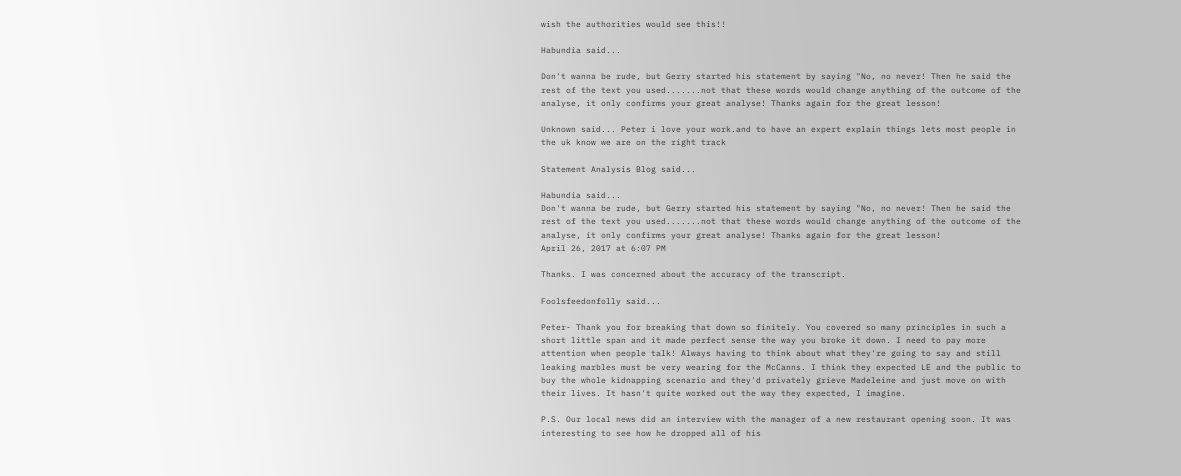wish the authorities would see this!!

Habundia said...

Don't wanna be rude, but Gerry started his statement by saying "No, no never! Then he said the rest of the text you used.......not that these words would change anything of the outcome of the analyse, it only confirms your great analyse! Thanks again for the great lesson!

Unknown said... Peter i love your work.and to have an expert explain things lets most people in the uk know we are on the right track

Statement Analysis Blog said...

Habundia said...
Don't wanna be rude, but Gerry started his statement by saying "No, no never! Then he said the rest of the text you used.......not that these words would change anything of the outcome of the analyse, it only confirms your great analyse! Thanks again for the great lesson!
April 26, 2017 at 6:07 PM

Thanks. I was concerned about the accuracy of the transcript.

Foolsfeedonfolly said...

Peter- Thank you for breaking that down so finitely. You covered so many principles in such a short little span and it made perfect sense the way you broke it down. I need to pay more attention when people talk! Always having to think about what they're going to say and still leaking marbles must be very wearing for the McCanns. I think they expected LE and the public to buy the whole kidnapping scenario and they'd privately grieve Madeleine and just move on with their lives. It hasn't quite worked out the way they expected, I imagine.

P.S. Our local news did an interview with the manager of a new restaurant opening soon. It was interesting to see how he dropped all of his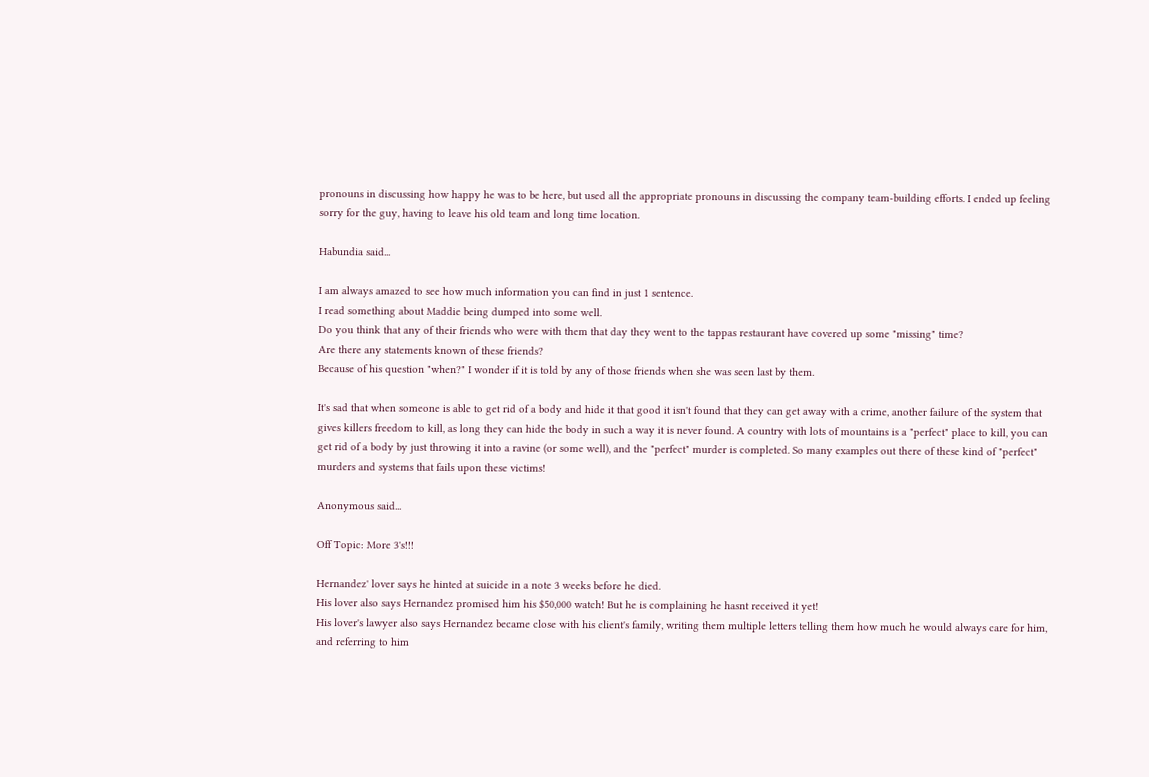pronouns in discussing how happy he was to be here, but used all the appropriate pronouns in discussing the company team-building efforts. I ended up feeling sorry for the guy, having to leave his old team and long time location.

Habundia said...

I am always amazed to see how much information you can find in just 1 sentence.
I read something about Maddie being dumped into some well.
Do you think that any of their friends who were with them that day they went to the tappas restaurant have covered up some "missing" time?
Are there any statements known of these friends?
Because of his question "when?" I wonder if it is told by any of those friends when she was seen last by them.

It's sad that when someone is able to get rid of a body and hide it that good it isn't found that they can get away with a crime, another failure of the system that gives killers freedom to kill, as long they can hide the body in such a way it is never found. A country with lots of mountains is a "perfect" place to kill, you can get rid of a body by just throwing it into a ravine (or some well), and the "perfect" murder is completed. So many examples out there of these kind of "perfect" murders and systems that fails upon these victims!

Anonymous said...

Off Topic: More 3's!!!

Hernandez' lover says he hinted at suicide in a note 3 weeks before he died.
His lover also says Hernandez promised him his $50,000 watch! But he is complaining he hasnt received it yet!
His lover's lawyer also says Hernandez became close with his client's family, writing them multiple letters telling them how much he would always care for him, and referring to him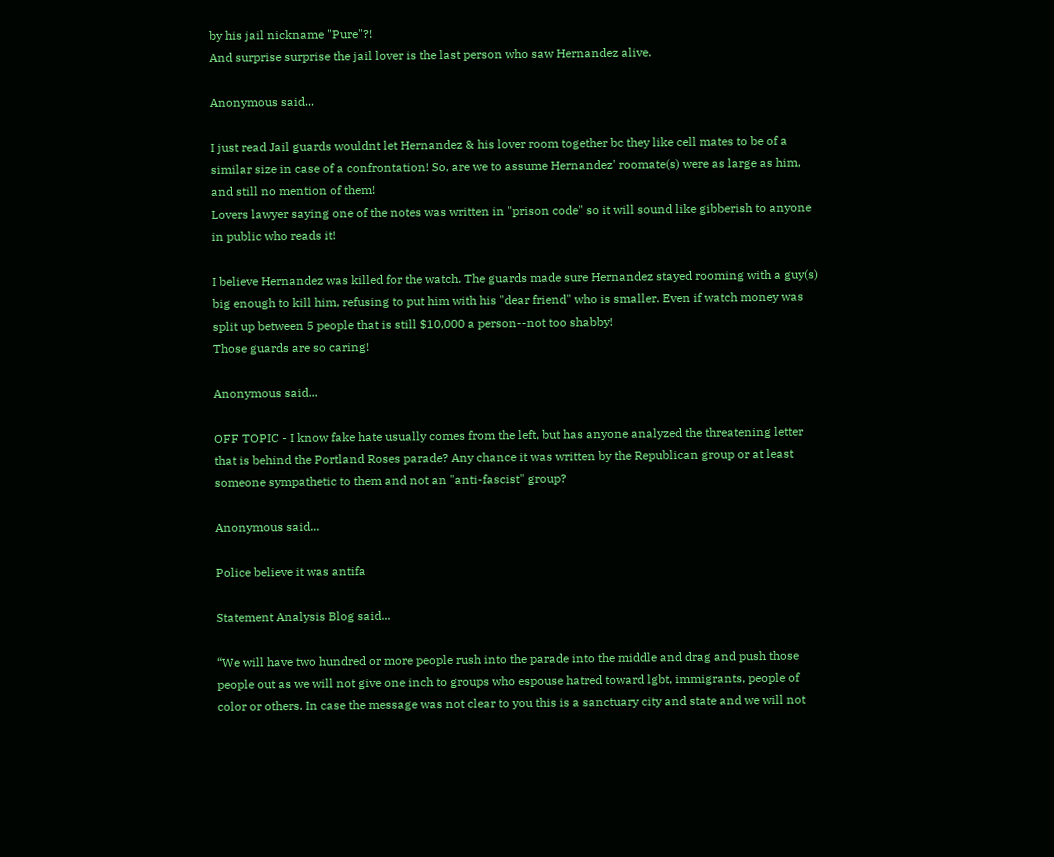by his jail nickname "Pure"?!
And surprise surprise the jail lover is the last person who saw Hernandez alive.

Anonymous said...

I just read Jail guards wouldnt let Hernandez & his lover room together bc they like cell mates to be of a similar size in case of a confrontation! So, are we to assume Hernandez' roomate(s) were as large as him, and still no mention of them!
Lovers lawyer saying one of the notes was written in "prison code" so it will sound like gibberish to anyone in public who reads it!

I believe Hernandez was killed for the watch. The guards made sure Hernandez stayed rooming with a guy(s) big enough to kill him, refusing to put him with his "dear friend" who is smaller. Even if watch money was split up between 5 people that is still $10,000 a person--not too shabby!
Those guards are so caring!

Anonymous said...

OFF TOPIC - I know fake hate usually comes from the left, but has anyone analyzed the threatening letter that is behind the Portland Roses parade? Any chance it was written by the Republican group or at least someone sympathetic to them and not an "anti-fascist" group?

Anonymous said...

Police believe it was antifa

Statement Analysis Blog said...

“We will have two hundred or more people rush into the parade into the middle and drag and push those people out as we will not give one inch to groups who espouse hatred toward lgbt, immigrants, people of color or others. In case the message was not clear to you this is a sanctuary city and state and we will not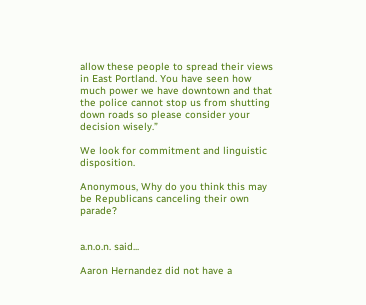allow these people to spread their views in East Portland. You have seen how much power we have downtown and that the police cannot stop us from shutting down roads so please consider your decision wisely.”

We look for commitment and linguistic disposition.

Anonymous, Why do you think this may be Republicans canceling their own parade?


a.n.o.n. said...

Aaron Hernandez did not have a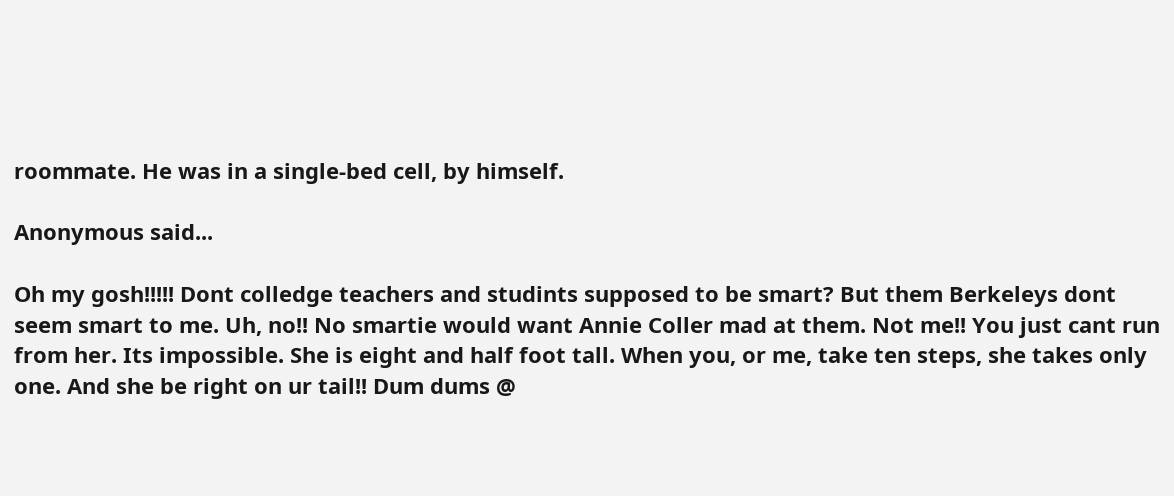roommate. He was in a single-bed cell, by himself.

Anonymous said...

Oh my gosh!!!!! Dont colledge teachers and studints supposed to be smart? But them Berkeleys dont seem smart to me. Uh, no!! No smartie would want Annie Coller mad at them. Not me!! You just cant run from her. Its impossible. She is eight and half foot tall. When you, or me, take ten steps, she takes only one. And she be right on ur tail!! Dum dums @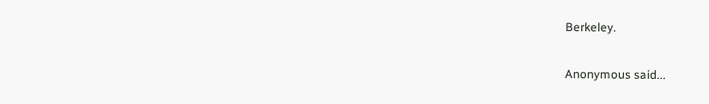Berkeley.

Anonymous said...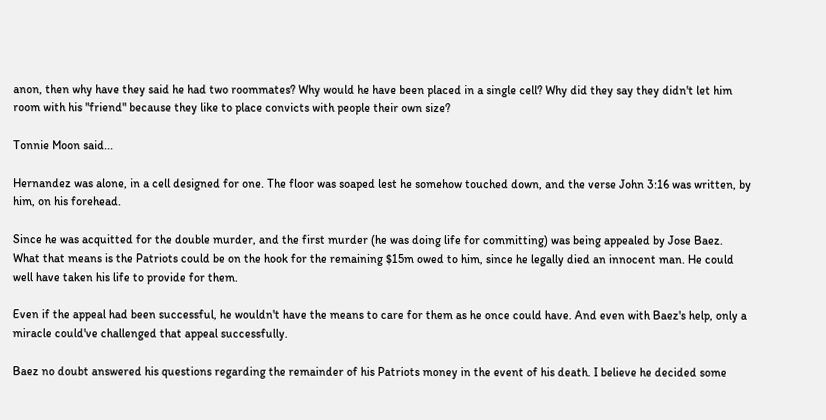anon, then why have they said he had two roommates? Why would he have been placed in a single cell? Why did they say they didn't let him room with his "friend" because they like to place convicts with people their own size?

Tonnie Moon said...

Hernandez was alone, in a cell designed for one. The floor was soaped lest he somehow touched down, and the verse John 3:16 was written, by him, on his forehead.

Since he was acquitted for the double murder, and the first murder (he was doing life for committing) was being appealed by Jose Baez.
What that means is the Patriots could be on the hook for the remaining $15m owed to him, since he legally died an innocent man. He could well have taken his life to provide for them.

Even if the appeal had been successful, he wouldn't have the means to care for them as he once could have. And even with Baez's help, only a miracle could've challenged that appeal successfully.

Baez no doubt answered his questions regarding the remainder of his Patriots money in the event of his death. I believe he decided some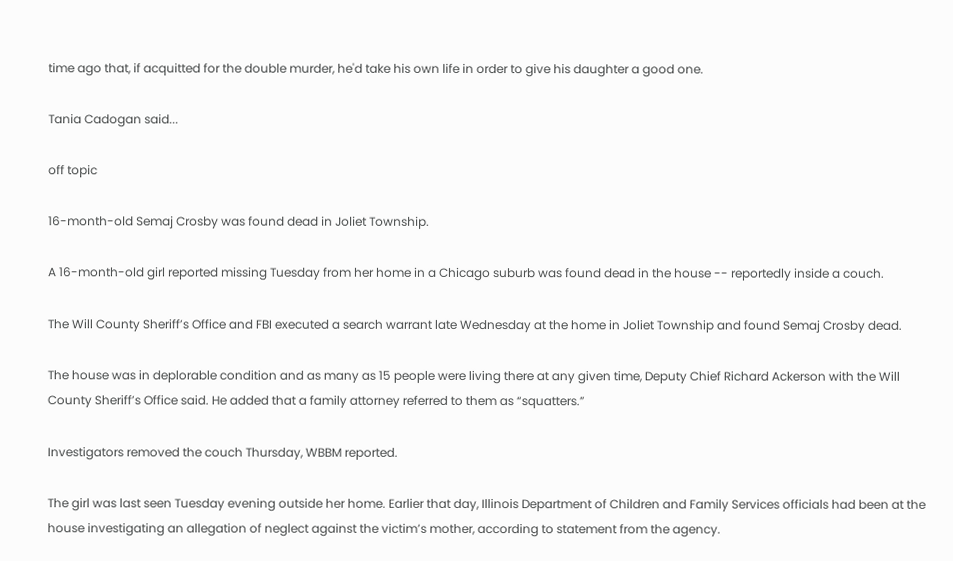time ago that, if acquitted for the double murder, he'd take his own life in order to give his daughter a good one.

Tania Cadogan said...

off topic

16-month-old Semaj Crosby was found dead in Joliet Township.

A 16-month-old girl reported missing Tuesday from her home in a Chicago suburb was found dead in the house -- reportedly inside a couch.

The Will County Sheriff’s Office and FBI executed a search warrant late Wednesday at the home in Joliet Township and found Semaj Crosby dead.

The house was in deplorable condition and as many as 15 people were living there at any given time, Deputy Chief Richard Ackerson with the Will County Sheriff’s Office said. He added that a family attorney referred to them as “squatters.”

Investigators removed the couch Thursday, WBBM reported.

The girl was last seen Tuesday evening outside her home. Earlier that day, Illinois Department of Children and Family Services officials had been at the house investigating an allegation of neglect against the victim’s mother, according to statement from the agency.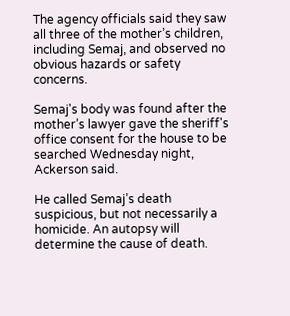The agency officials said they saw all three of the mother’s children, including Semaj, and observed no obvious hazards or safety concerns.

Semaj's body was found after the mother’s lawyer gave the sheriff's office consent for the house to be searched Wednesday night, Ackerson said.

He called Semaj’s death suspicious, but not necessarily a homicide. An autopsy will determine the cause of death.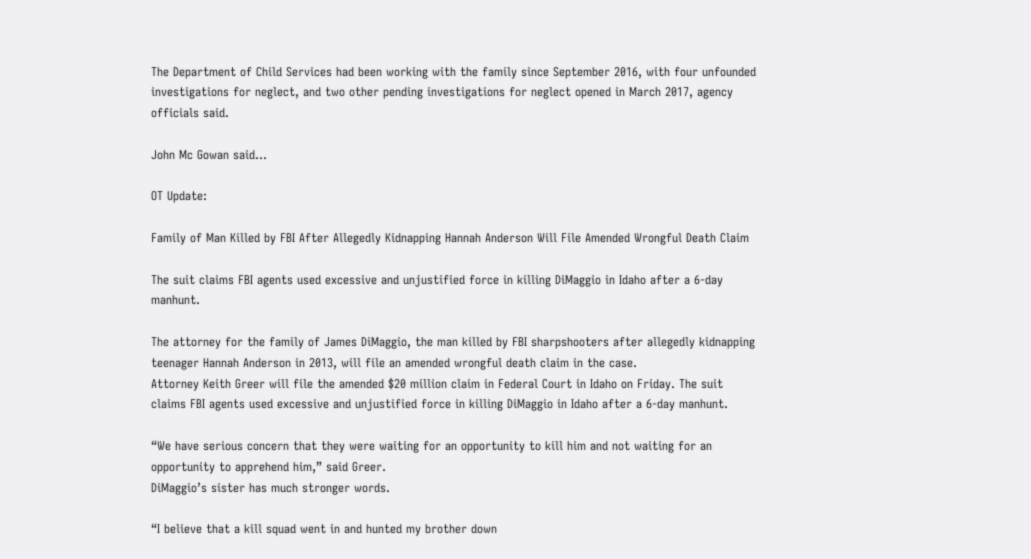The Department of Child Services had been working with the family since September 2016, with four unfounded investigations for neglect, and two other pending investigations for neglect opened in March 2017, agency officials said.

John Mc Gowan said...

OT Update:

Family of Man Killed by FBI After Allegedly Kidnapping Hannah Anderson Will File Amended Wrongful Death Claim

The suit claims FBI agents used excessive and unjustified force in killing DiMaggio in Idaho after a 6-day manhunt.

The attorney for the family of James DiMaggio, the man killed by FBI sharpshooters after allegedly kidnapping teenager Hannah Anderson in 2013, will file an amended wrongful death claim in the case.
Attorney Keith Greer will file the amended $20 million claim in Federal Court in Idaho on Friday. The suit claims FBI agents used excessive and unjustified force in killing DiMaggio in Idaho after a 6-day manhunt.

“We have serious concern that they were waiting for an opportunity to kill him and not waiting for an opportunity to apprehend him,” said Greer.
DiMaggio’s sister has much stronger words.

“I believe that a kill squad went in and hunted my brother down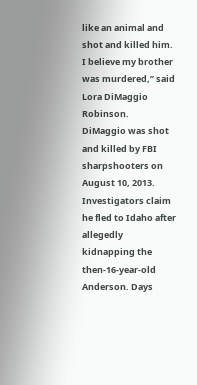like an animal and shot and killed him. I believe my brother was murdered,” said Lora DiMaggio Robinson.
DiMaggio was shot and killed by FBI sharpshooters on August 10, 2013. Investigators claim he fled to Idaho after allegedly kidnapping the then-16-year-old Anderson. Days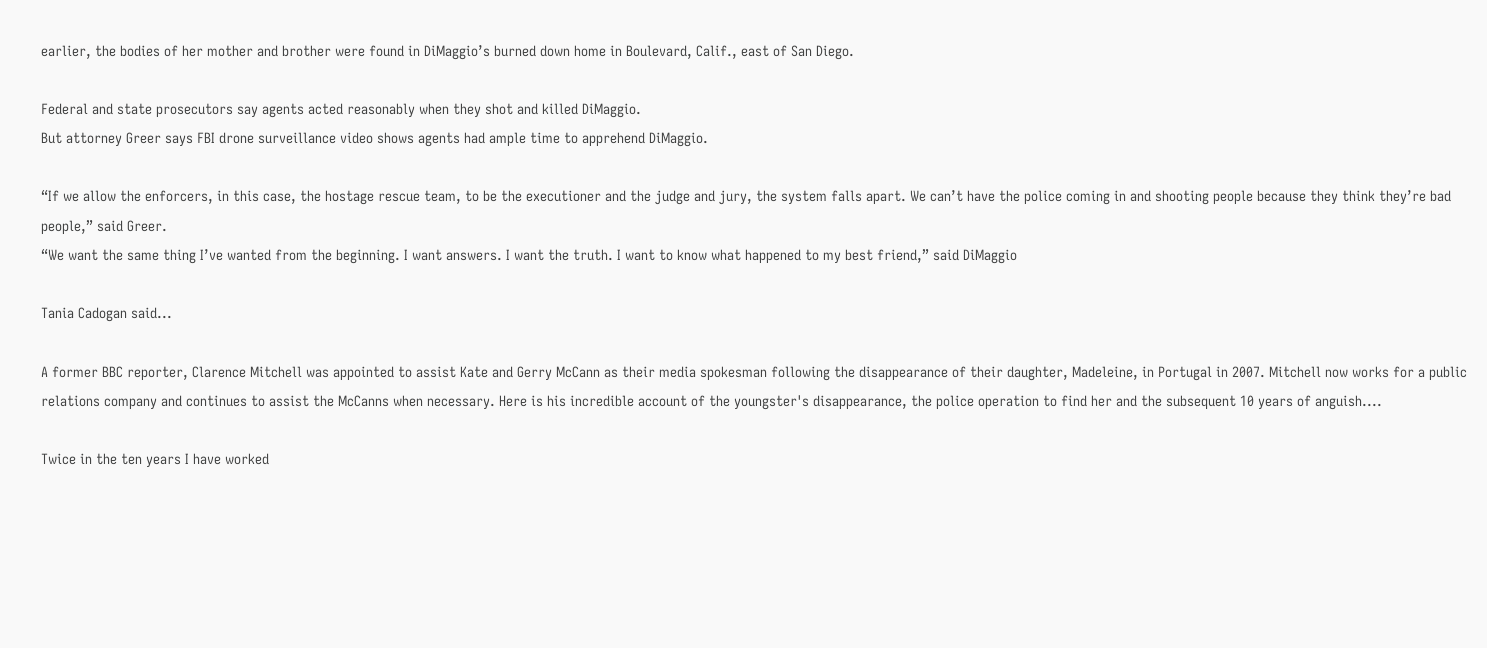earlier, the bodies of her mother and brother were found in DiMaggio’s burned down home in Boulevard, Calif., east of San Diego.

Federal and state prosecutors say agents acted reasonably when they shot and killed DiMaggio.
But attorney Greer says FBI drone surveillance video shows agents had ample time to apprehend DiMaggio.

“If we allow the enforcers, in this case, the hostage rescue team, to be the executioner and the judge and jury, the system falls apart. We can’t have the police coming in and shooting people because they think they’re bad people,” said Greer.
“We want the same thing I’ve wanted from the beginning. I want answers. I want the truth. I want to know what happened to my best friend,” said DiMaggio

Tania Cadogan said...

A former BBC reporter, Clarence Mitchell was appointed to assist Kate and Gerry McCann as their media spokesman following the disappearance of their daughter, Madeleine, in Portugal in 2007. Mitchell now works for a public relations company and continues to assist the McCanns when necessary. Here is his incredible account of the youngster's disappearance, the police operation to find her and the subsequent 10 years of anguish....

Twice in the ten years I have worked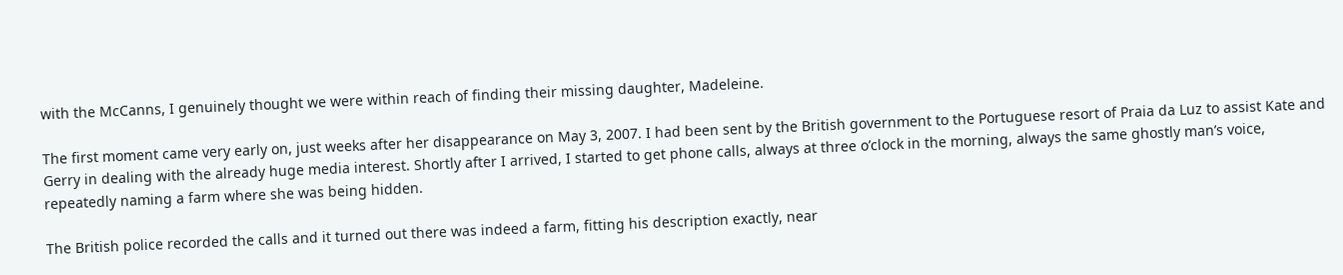with the McCanns, I genuinely thought we were within reach of finding their missing daughter, Madeleine.

The first moment came very early on, just weeks after her disappearance on May 3, 2007. I had been sent by the British government to the Portuguese resort of Praia da Luz to assist Kate and Gerry in dealing with the already huge media interest. Shortly after I arrived, I started to get phone calls, always at three o’clock in the morning, always the same ghostly man’s voice, repeatedly naming a farm where she was being hidden.

The British police recorded the calls and it turned out there was indeed a farm, fitting his description exactly, near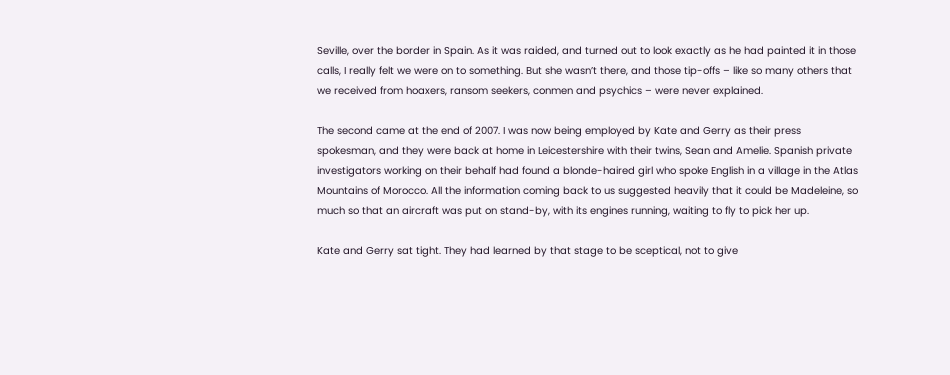Seville, over the border in Spain. As it was raided, and turned out to look exactly as he had painted it in those calls, I really felt we were on to something. But she wasn’t there, and those tip-offs – like so many others that we received from hoaxers, ransom seekers, conmen and psychics – were never explained.

The second came at the end of 2007. I was now being employed by Kate and Gerry as their press spokesman, and they were back at home in Leicestershire with their twins, Sean and Amelie. Spanish private investigators working on their behalf had found a blonde-haired girl who spoke English in a village in the Atlas Mountains of Morocco. All the information coming back to us suggested heavily that it could be Madeleine, so much so that an aircraft was put on stand-by, with its engines running, waiting to fly to pick her up.

Kate and Gerry sat tight. They had learned by that stage to be sceptical, not to give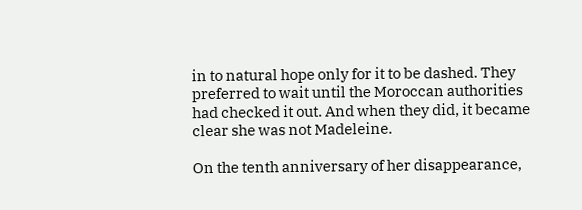in to natural hope only for it to be dashed. They preferred to wait until the Moroccan authorities had checked it out. And when they did, it became clear she was not Madeleine.

On the tenth anniversary of her disappearance,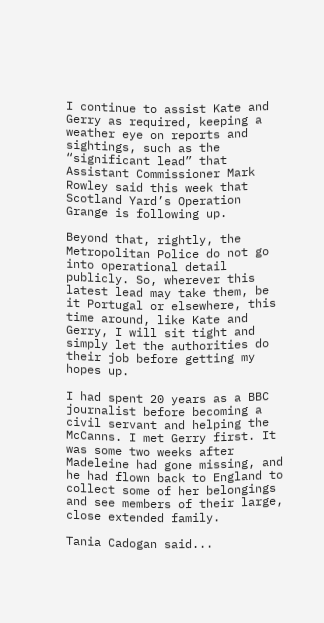I continue to assist Kate and Gerry as required, keeping a weather eye on reports and sightings, such as the “significant lead” that Assistant Commissioner Mark Rowley said this week that Scotland Yard’s Operation Grange is following up.

Beyond that, rightly, the Metropolitan Police do not go into operational detail publicly. So, wherever this latest lead may take them, be it Portugal or elsewhere, this time around, like Kate and Gerry, I will sit tight and simply let the authorities do their job before getting my hopes up.

I had spent 20 years as a BBC journalist before becoming a civil servant and helping the McCanns. I met Gerry first. It was some two weeks after Madeleine had gone missing, and he had flown back to England to collect some of her belongings and see members of their large, close extended family.

Tania Cadogan said...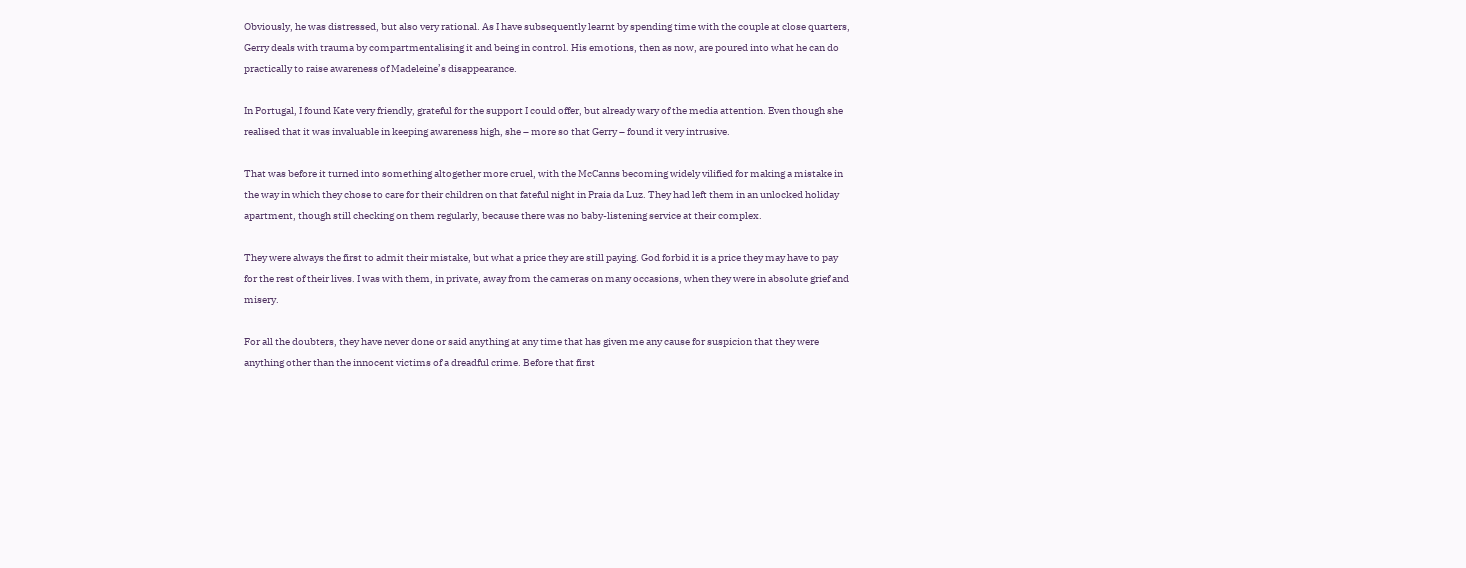Obviously, he was distressed, but also very rational. As I have subsequently learnt by spending time with the couple at close quarters, Gerry deals with trauma by compartmentalising it and being in control. His emotions, then as now, are poured into what he can do practically to raise awareness of Madeleine’s disappearance.

In Portugal, I found Kate very friendly, grateful for the support I could offer, but already wary of the media attention. Even though she realised that it was invaluable in keeping awareness high, she – more so that Gerry – found it very intrusive.

That was before it turned into something altogether more cruel, with the McCanns becoming widely vilified for making a mistake in the way in which they chose to care for their children on that fateful night in Praia da Luz. They had left them in an unlocked holiday apartment, though still checking on them regularly, because there was no baby-listening service at their complex.

They were always the first to admit their mistake, but what a price they are still paying. God forbid it is a price they may have to pay for the rest of their lives. I was with them, in private, away from the cameras on many occasions, when they were in absolute grief and misery.

For all the doubters, they have never done or said anything at any time that has given me any cause for suspicion that they were anything other than the innocent victims of a dreadful crime. Before that first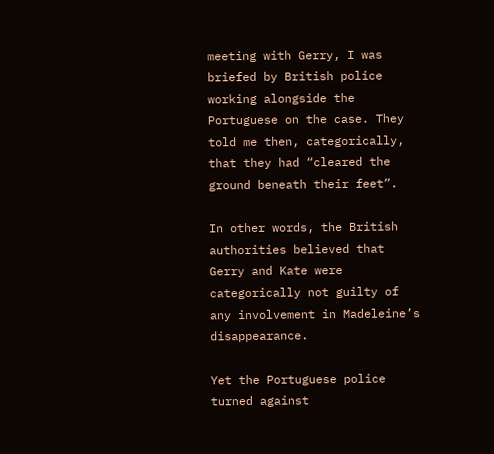meeting with Gerry, I was briefed by British police working alongside the Portuguese on the case. They told me then, categorically, that they had “cleared the ground beneath their feet”.

In other words, the British authorities believed that Gerry and Kate were categorically not guilty of any involvement in Madeleine’s disappearance.

Yet the Portuguese police turned against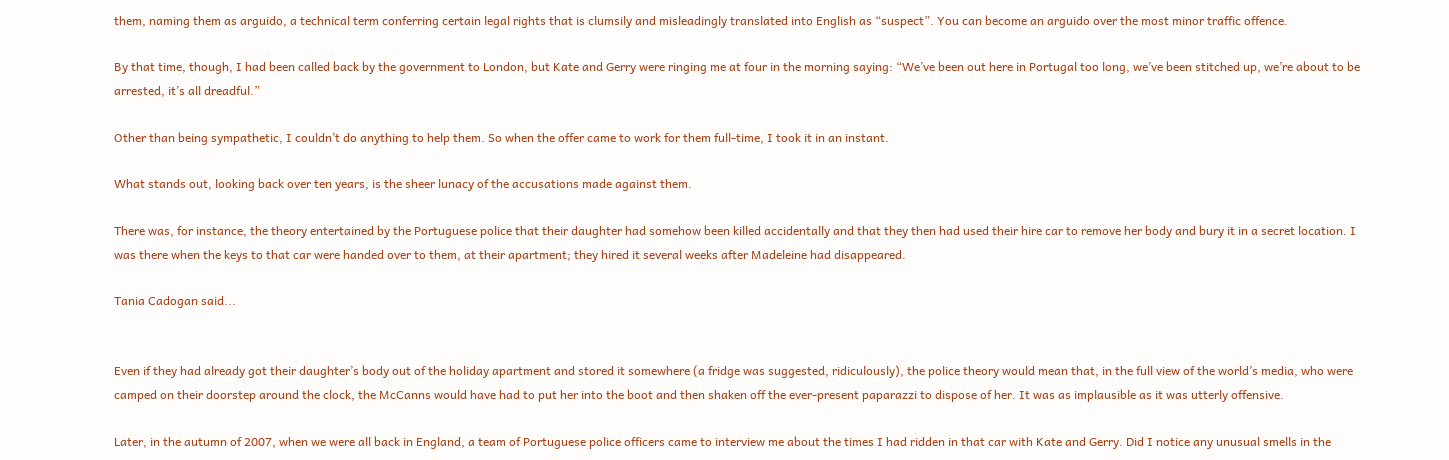them, naming them as arguido, a technical term conferring certain legal rights that is clumsily and misleadingly translated into English as “suspect”. You can become an arguido over the most minor traffic offence.

By that time, though, I had been called back by the government to London, but Kate and Gerry were ringing me at four in the morning saying: “We’ve been out here in Portugal too long, we’ve been stitched up, we’re about to be arrested, it’s all dreadful.”

Other than being sympathetic, I couldn’t do anything to help them. So when the offer came to work for them full-time, I took it in an instant.

What stands out, looking back over ten years, is the sheer lunacy of the accusations made against them.

There was, for instance, the theory entertained by the Portuguese police that their daughter had somehow been killed accidentally and that they then had used their hire car to remove her body and bury it in a secret location. I was there when the keys to that car were handed over to them, at their apartment; they hired it several weeks after Madeleine had disappeared.

Tania Cadogan said...


Even if they had already got their daughter’s body out of the holiday apartment and stored it somewhere (a fridge was suggested, ridiculously), the police theory would mean that, in the full view of the world’s media, who were camped on their doorstep around the clock, the McCanns would have had to put her into the boot and then shaken off the ever-present paparazzi to dispose of her. It was as implausible as it was utterly offensive.

Later, in the autumn of 2007, when we were all back in England, a team of Portuguese police officers came to interview me about the times I had ridden in that car with Kate and Gerry. Did I notice any unusual smells in the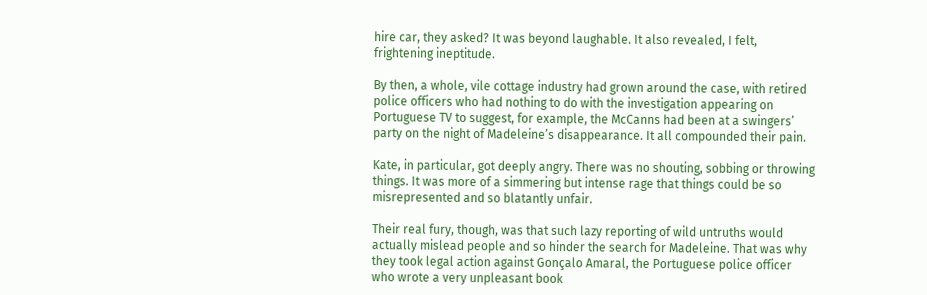hire car, they asked? It was beyond laughable. It also revealed, I felt, frightening ineptitude.

By then, a whole, vile cottage industry had grown around the case, with retired police officers who had nothing to do with the investigation appearing on Portuguese TV to suggest, for example, the McCanns had been at a swingers’ party on the night of Madeleine’s disappearance. It all compounded their pain.

Kate, in particular, got deeply angry. There was no shouting, sobbing or throwing things. It was more of a simmering but intense rage that things could be so misrepresented and so blatantly unfair.

Their real fury, though, was that such lazy reporting of wild untruths would actually mislead people and so hinder the search for Madeleine. That was why they took legal action against Gonçalo Amaral, the Portuguese police officer who wrote a very unpleasant book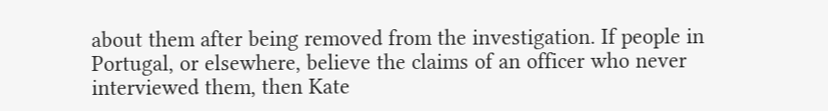about them after being removed from the investigation. If people in Portugal, or elsewhere, believe the claims of an officer who never interviewed them, then Kate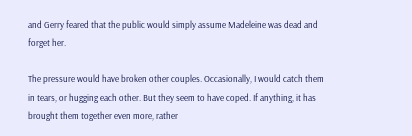and Gerry feared that the public would simply assume Madeleine was dead and forget her.

The pressure would have broken other couples. Occasionally, I would catch them in tears, or hugging each other. But they seem to have coped. If anything, it has brought them together even more, rather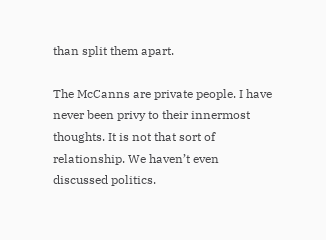than split them apart.

The McCanns are private people. I have never been privy to their innermost thoughts. It is not that sort of relationship. We haven’t even discussed politics.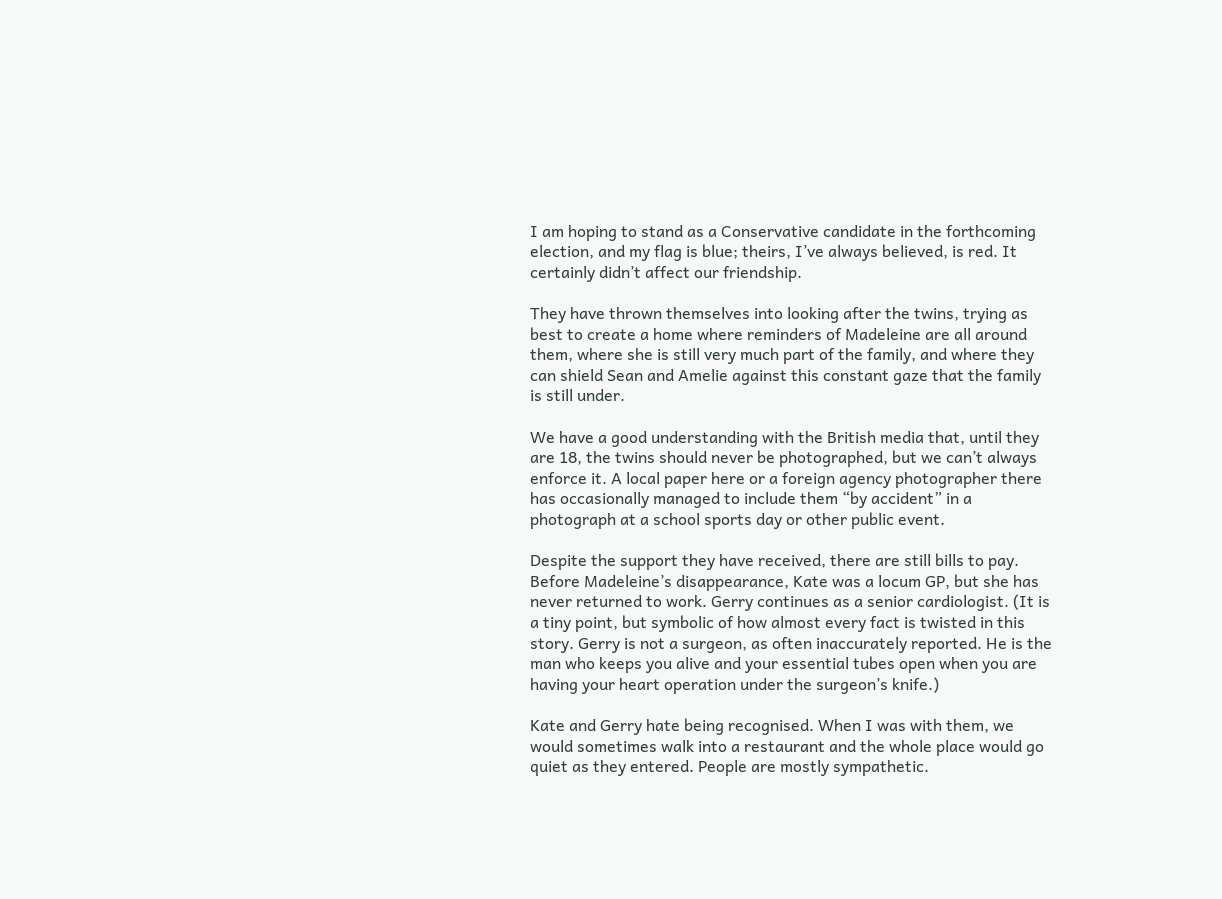I am hoping to stand as a Conservative candidate in the forthcoming election, and my flag is blue; theirs, I’ve always believed, is red. It certainly didn’t affect our friendship.

They have thrown themselves into looking after the twins, trying as best to create a home where reminders of Madeleine are all around them, where she is still very much part of the family, and where they can shield Sean and Amelie against this constant gaze that the family is still under.

We have a good understanding with the British media that, until they are 18, the twins should never be photographed, but we can’t always enforce it. A local paper here or a foreign agency photographer there has occasionally managed to include them “by accident” in a photograph at a school sports day or other public event.

Despite the support they have received, there are still bills to pay. Before Madeleine’s disappearance, Kate was a locum GP, but she has never returned to work. Gerry continues as a senior cardiologist. (It is a tiny point, but symbolic of how almost every fact is twisted in this story. Gerry is not a surgeon, as often inaccurately reported. He is the man who keeps you alive and your essential tubes open when you are having your heart operation under the surgeon’s knife.)

Kate and Gerry hate being recognised. When I was with them, we would sometimes walk into a restaurant and the whole place would go quiet as they entered. People are mostly sympathetic.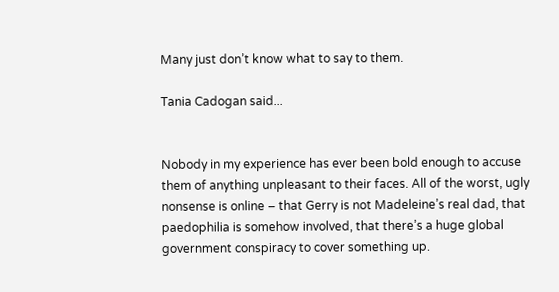Many just don’t know what to say to them.

Tania Cadogan said...


Nobody in my experience has ever been bold enough to accuse them of anything unpleasant to their faces. All of the worst, ugly nonsense is online – that Gerry is not Madeleine’s real dad, that paedophilia is somehow involved, that there’s a huge global government conspiracy to cover something up.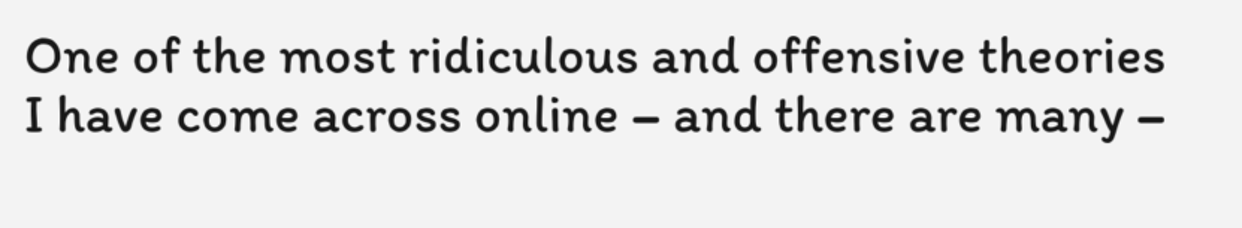One of the most ridiculous and offensive theories I have come across online – and there are many –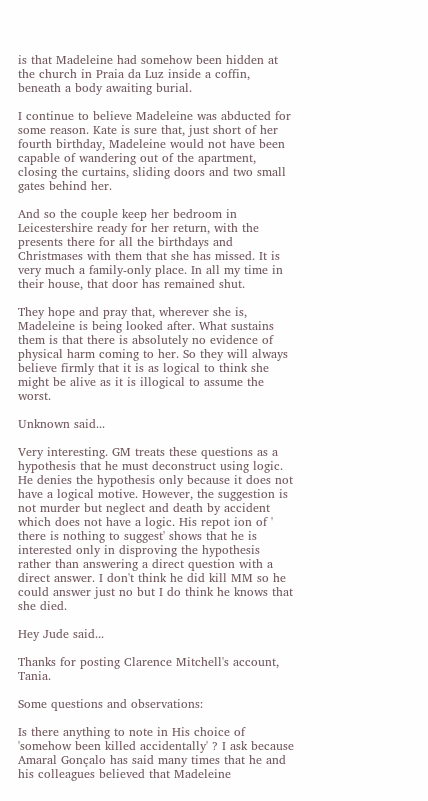is that Madeleine had somehow been hidden at the church in Praia da Luz inside a coffin, beneath a body awaiting burial.

I continue to believe Madeleine was abducted for some reason. Kate is sure that, just short of her fourth birthday, Madeleine would not have been capable of wandering out of the apartment, closing the curtains, sliding doors and two small gates behind her.

And so the couple keep her bedroom in Leicestershire ready for her return, with the presents there for all the birthdays and Christmases with them that she has missed. It is very much a family-only place. In all my time in their house, that door has remained shut.

They hope and pray that, wherever she is, Madeleine is being looked after. What sustains them is that there is absolutely no evidence of physical harm coming to her. So they will always believe firmly that it is as logical to think she might be alive as it is illogical to assume the worst.

Unknown said...

Very interesting. GM treats these questions as a hypothesis that he must deconstruct using logic. He denies the hypothesis only because it does not have a logical motive. However, the suggestion is not murder but neglect and death by accident which does not have a logic. His repot ion of ' there is nothing to suggest' shows that he is interested only in disproving the hypothesis rather than answering a direct question with a direct answer. I don't think he did kill MM so he could answer just no but I do think he knows that she died.

Hey Jude said...

Thanks for posting Clarence Mitchell's account, Tania.

Some questions and observations:

Is there anything to note in His choice of 'somehow been killed accidentally' ? I ask because Amaral Gonçalo has said many times that he and his colleagues believed that Madeleine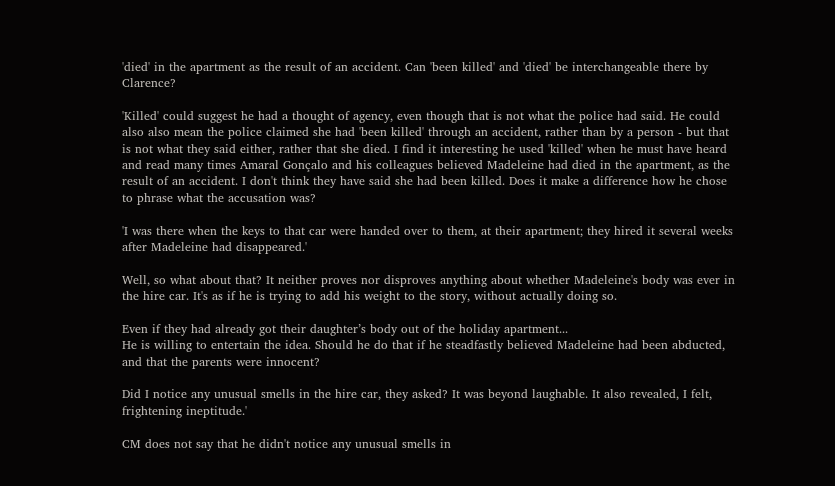'died' in the apartment as the result of an accident. Can 'been killed' and 'died' be interchangeable there by Clarence?

'Killed' could suggest he had a thought of agency, even though that is not what the police had said. He could also also mean the police claimed she had 'been killed' through an accident, rather than by a person - but that is not what they said either, rather that she died. I find it interesting he used 'killed' when he must have heard and read many times Amaral Gonçalo and his colleagues believed Madeleine had died in the apartment, as the result of an accident. I don't think they have said she had been killed. Does it make a difference how he chose to phrase what the accusation was?

'I was there when the keys to that car were handed over to them, at their apartment; they hired it several weeks after Madeleine had disappeared.'

Well, so what about that? It neither proves nor disproves anything about whether Madeleine's body was ever in the hire car. It's as if he is trying to add his weight to the story, without actually doing so.

Even if they had already got their daughter’s body out of the holiday apartment...
He is willing to entertain the idea. Should he do that if he steadfastly believed Madeleine had been abducted, and that the parents were innocent?

Did I notice any unusual smells in the hire car, they asked? It was beyond laughable. It also revealed, I felt, frightening ineptitude.'

CM does not say that he didn't notice any unusual smells in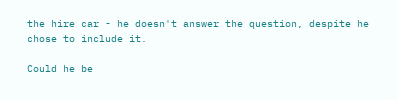the hire car - he doesn't answer the question, despite he chose to include it.

Could he be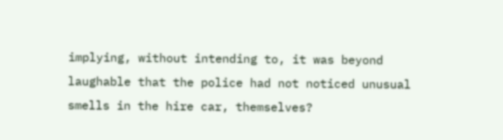implying, without intending to, it was beyond laughable that the police had not noticed unusual smells in the hire car, themselves?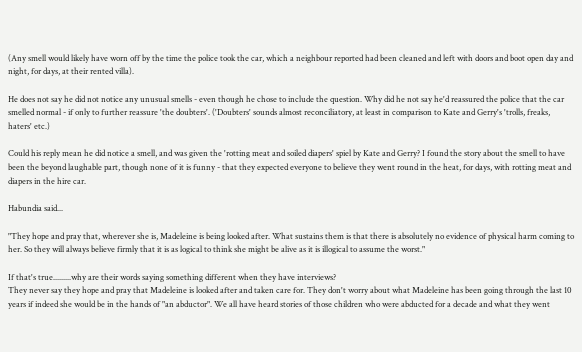(Any smell would likely have worn off by the time the police took the car, which a neighbour reported had been cleaned and left with doors and boot open day and night, for days, at their rented villa).

He does not say he did not notice any unusual smells - even though he chose to include the question. Why did he not say he'd reassured the police that the car smelled normal - if only to further reassure 'the doubters'. ('Doubters' sounds almost reconciliatory, at least in comparison to Kate and Gerry's 'trolls, freaks, haters' etc.)

Could his reply mean he did notice a smell, and was given the 'rotting meat and soiled diapers' spiel by Kate and Gerry? I found the story about the smell to have been the beyond laughable part, though none of it is funny - that they expected everyone to believe they went round in the heat, for days, with rotting meat and diapers in the hire car.

Habundia said...

"They hope and pray that, wherever she is, Madeleine is being looked after. What sustains them is that there is absolutely no evidence of physical harm coming to her. So they will always believe firmly that it is as logical to think she might be alive as it is illogical to assume the worst."

If that's true.........why are their words saying something different when they have interviews?
They never say they hope and pray that Madeleine is looked after and taken care for. They don't worry about what Madeleine has been going through the last 10 years if indeed she would be in the hands of "an abductor". We all have heard stories of those children who were abducted for a decade and what they went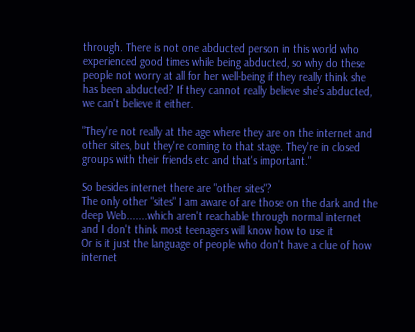through. There is not one abducted person in this world who experienced good times while being abducted, so why do these people not worry at all for her well-being if they really think she has been abducted? If they cannot really believe she's abducted, we can't believe it either.

"They're not really at the age where they are on the internet and other sites, but they're coming to that stage. They're in closed groups with their friends etc and that's important."

So besides internet there are "other sites"?
The only other "sites" I am aware of are those on the dark and the deep Web.......which aren't reachable through normal internet and I don't think most teenagers will know how to use it
Or is it just the language of people who don't have a clue of how internet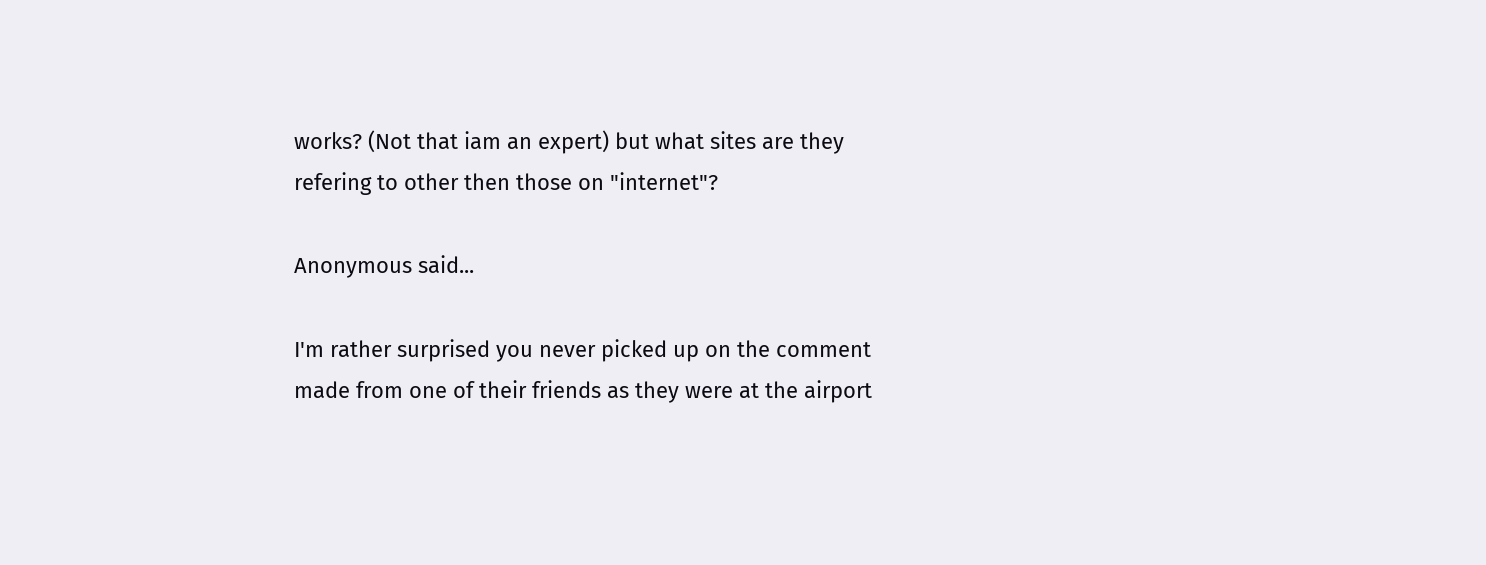works? (Not that iam an expert) but what sites are they refering to other then those on "internet"?

Anonymous said...

I'm rather surprised you never picked up on the comment made from one of their friends as they were at the airport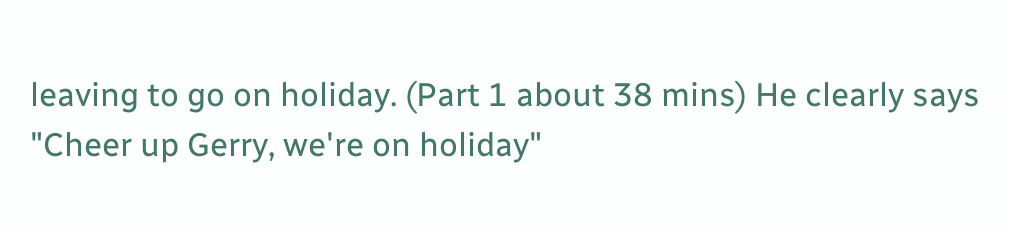leaving to go on holiday. (Part 1 about 38 mins) He clearly says "Cheer up Gerry, we're on holiday"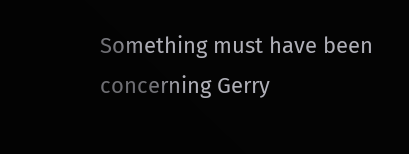Something must have been concerning Gerry